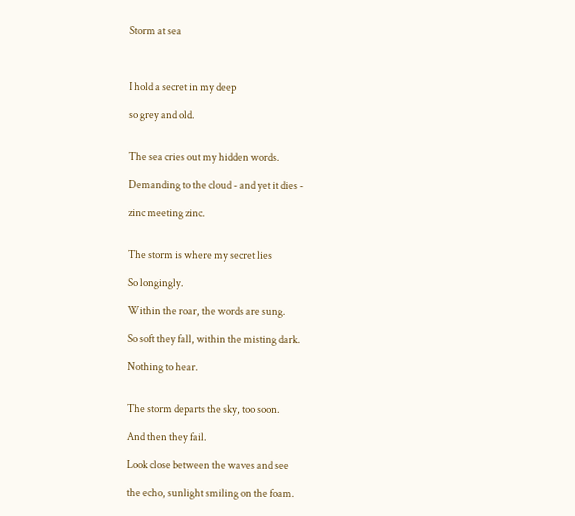Storm at sea



I hold a secret in my deep

so grey and old.


The sea cries out my hidden words.

Demanding to the cloud - and yet it dies -

zinc meeting zinc.


The storm is where my secret lies

So longingly.

Within the roar, the words are sung.

So soft they fall, within the misting dark.

Nothing to hear.


The storm departs the sky, too soon.

And then they fail.

Look close between the waves and see

the echo, sunlight smiling on the foam.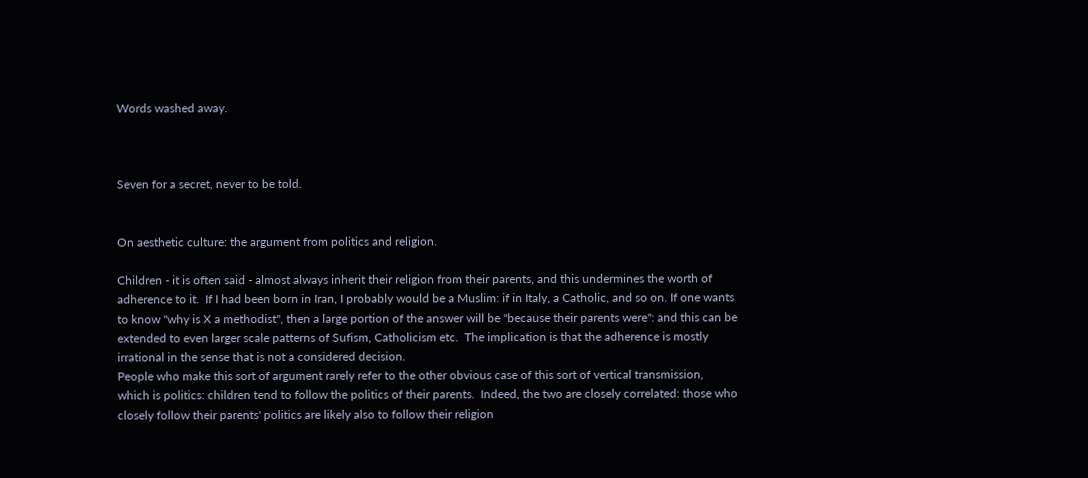Words washed away.



Seven for a secret, never to be told.


On aesthetic culture: the argument from politics and religion.

Children - it is often said - almost always inherit their religion from their parents, and this undermines the worth of  adherence to it.  If I had been born in Iran, I probably would be a Muslim: if in Italy, a Catholic, and so on. If one wants to know "why is X a methodist", then a large portion of the answer will be "because their parents were": and this can be extended to even larger scale patterns of Sufism, Catholicism etc.  The implication is that the adherence is mostly irrational in the sense that is not a considered decision.
People who make this sort of argument rarely refer to the other obvious case of this sort of vertical transmission, which is politics: children tend to follow the politics of their parents.  Indeed, the two are closely correlated: those who closely follow their parents' politics are likely also to follow their religion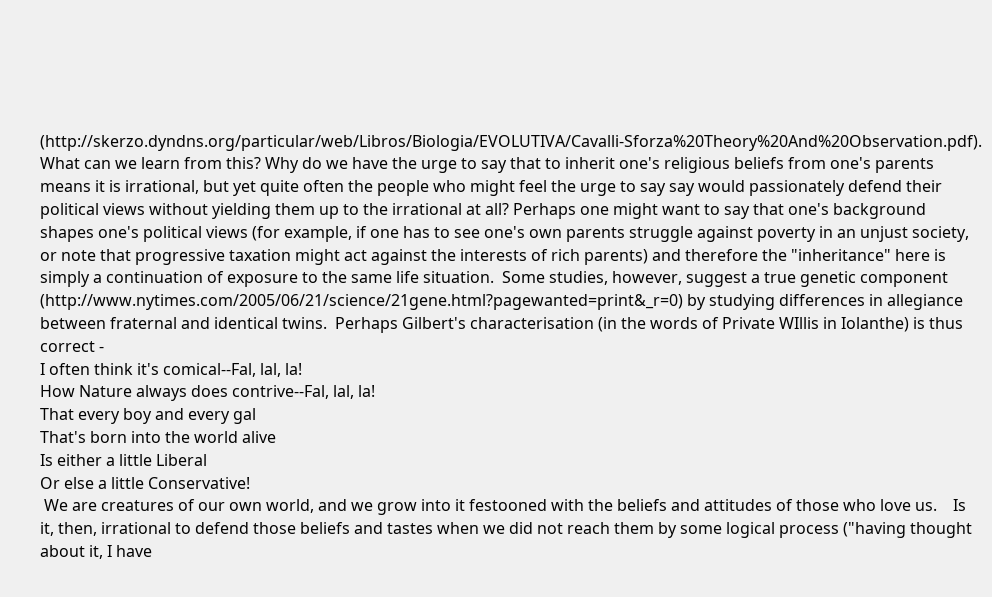(http://skerzo.dyndns.org/particular/web/Libros/Biologia/EVOLUTIVA/Cavalli-Sforza%20Theory%20And%20Observation.pdf).
What can we learn from this? Why do we have the urge to say that to inherit one's religious beliefs from one's parents means it is irrational, but yet quite often the people who might feel the urge to say say would passionately defend their political views without yielding them up to the irrational at all? Perhaps one might want to say that one's background shapes one's political views (for example, if one has to see one's own parents struggle against poverty in an unjust society, or note that progressive taxation might act against the interests of rich parents) and therefore the "inheritance" here is simply a continuation of exposure to the same life situation.  Some studies, however, suggest a true genetic component (http://www.nytimes.com/2005/06/21/science/21gene.html?pagewanted=print&_r=0) by studying differences in allegiance between fraternal and identical twins.  Perhaps Gilbert's characterisation (in the words of Private WIllis in Iolanthe) is thus correct -
I often think it's comical--Fal, lal, la!
How Nature always does contrive--Fal, lal, la!
That every boy and every gal
That's born into the world alive
Is either a little Liberal
Or else a little Conservative!
 We are creatures of our own world, and we grow into it festooned with the beliefs and attitudes of those who love us.    Is it, then, irrational to defend those beliefs and tastes when we did not reach them by some logical process ("having thought about it, I have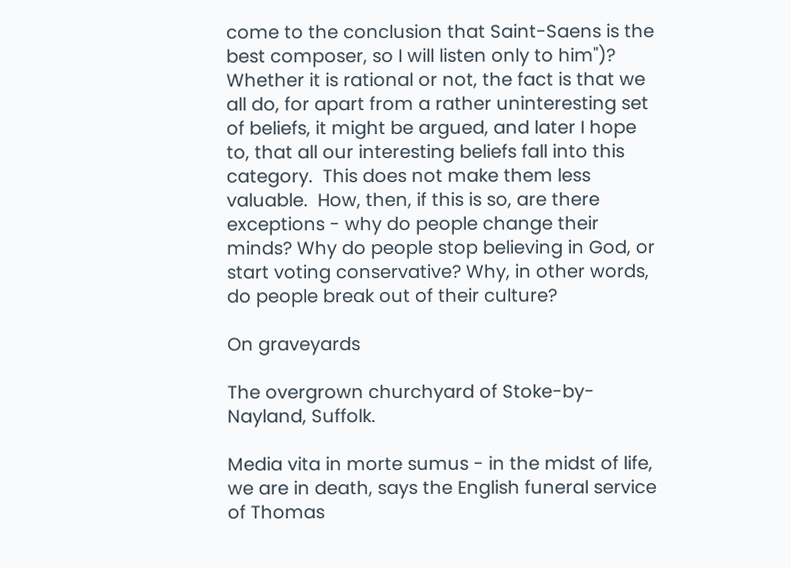come to the conclusion that Saint-Saens is the best composer, so I will listen only to him")? Whether it is rational or not, the fact is that we all do, for apart from a rather uninteresting set of beliefs, it might be argued, and later I hope to, that all our interesting beliefs fall into this category.  This does not make them less valuable.  How, then, if this is so, are there exceptions - why do people change their minds? Why do people stop believing in God, or start voting conservative? Why, in other words, do people break out of their culture?

On graveyards

The overgrown churchyard of Stoke-by-Nayland, Suffolk.

Media vita in morte sumus - in the midst of life, we are in death, says the English funeral service of Thomas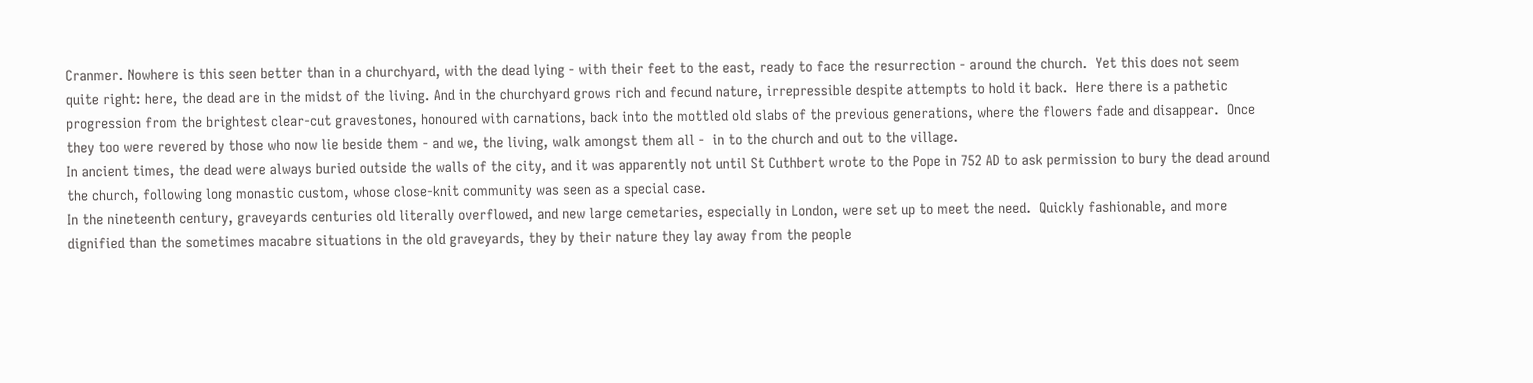Cranmer. Nowhere is this seen better than in a churchyard, with the dead lying - with their feet to the east, ready to face the resurrection - around the church.  Yet this does not seem quite right: here, the dead are in the midst of the living. And in the churchyard grows rich and fecund nature, irrepressible despite attempts to hold it back.  Here there is a pathetic progression from the brightest clear-cut gravestones, honoured with carnations, back into the mottled old slabs of the previous generations, where the flowers fade and disappear.  Once they too were revered by those who now lie beside them - and we, the living, walk amongst them all -  in to the church and out to the village.
In ancient times, the dead were always buried outside the walls of the city, and it was apparently not until St Cuthbert wrote to the Pope in 752 AD to ask permission to bury the dead around the church, following long monastic custom, whose close-knit community was seen as a special case.
In the nineteenth century, graveyards centuries old literally overflowed, and new large cemetaries, especially in London, were set up to meet the need.  Quickly fashionable, and more dignified than the sometimes macabre situations in the old graveyards, they by their nature they lay away from the people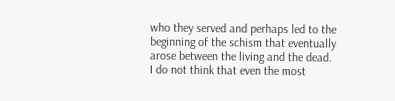who they served and perhaps led to the beginning of the schism that eventually arose between the living and the dead.
I do not think that even the most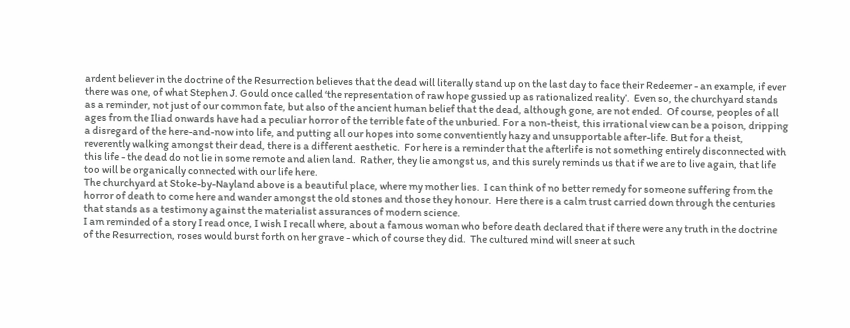ardent believer in the doctrine of the Resurrection believes that the dead will literally stand up on the last day to face their Redeemer - an example, if ever there was one, of what Stephen J. Gould once called ‘the representation of raw hope gussied up as rationalized reality’.  Even so, the churchyard stands as a reminder, not just of our common fate, but also of the ancient human belief that the dead, although gone, are not ended.  Of course, peoples of all ages from the Iliad onwards have had a peculiar horror of the terrible fate of the unburied. For a non-theist, this irrational view can be a poison, dripping a disregard of the here-and-now into life, and putting all our hopes into some conventiently hazy and unsupportable after-life. But for a theist, reverently walking amongst their dead, there is a different aesthetic.  For here is a reminder that the afterlife is not something entirely disconnected with this life - the dead do not lie in some remote and alien land.  Rather, they lie amongst us, and this surely reminds us that if we are to live again, that life too will be organically connected with our life here.
The churchyard at Stoke-by-Nayland above is a beautiful place, where my mother lies.  I can think of no better remedy for someone suffering from the horror of death to come here and wander amongst the old stones and those they honour.  Here there is a calm trust carried down through the centuries that stands as a testimony against the materialist assurances of modern science.
I am reminded of a story I read once, I wish I recall where, about a famous woman who before death declared that if there were any truth in the doctrine of the Resurrection, roses would burst forth on her grave - which of course they did.  The cultured mind will sneer at such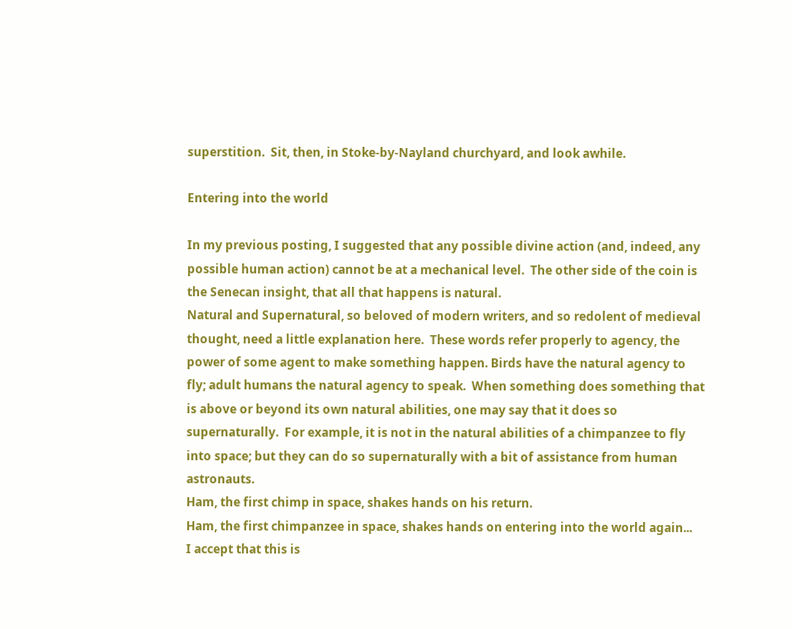superstition.  Sit, then, in Stoke-by-Nayland churchyard, and look awhile.

Entering into the world

In my previous posting, I suggested that any possible divine action (and, indeed, any possible human action) cannot be at a mechanical level.  The other side of the coin is the Senecan insight, that all that happens is natural.
Natural and Supernatural, so beloved of modern writers, and so redolent of medieval thought, need a little explanation here.  These words refer properly to agency, the power of some agent to make something happen. Birds have the natural agency to fly; adult humans the natural agency to speak.  When something does something that is above or beyond its own natural abilities, one may say that it does so supernaturally.  For example, it is not in the natural abilities of a chimpanzee to fly into space; but they can do so supernaturally with a bit of assistance from human astronauts.
Ham, the first chimp in space, shakes hands on his return.
Ham, the first chimpanzee in space, shakes hands on entering into the world again...
I accept that this is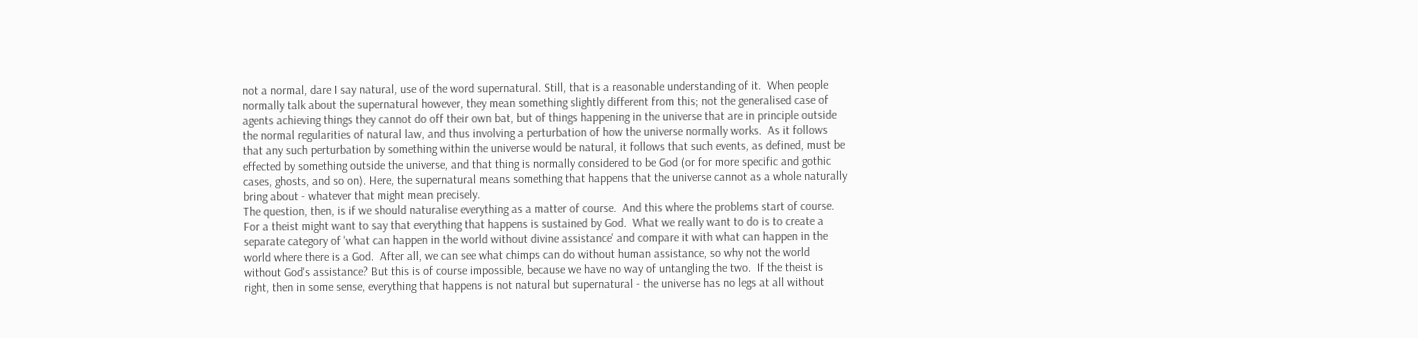not a normal, dare I say natural, use of the word supernatural. Still, that is a reasonable understanding of it.  When people normally talk about the supernatural however, they mean something slightly different from this; not the generalised case of agents achieving things they cannot do off their own bat, but of things happening in the universe that are in principle outside the normal regularities of natural law, and thus involving a perturbation of how the universe normally works.  As it follows that any such perturbation by something within the universe would be natural, it follows that such events, as defined, must be effected by something outside the universe, and that thing is normally considered to be God (or for more specific and gothic cases, ghosts, and so on). Here, the supernatural means something that happens that the universe cannot as a whole naturally bring about - whatever that might mean precisely.
The question, then, is if we should naturalise everything as a matter of course.  And this where the problems start of course. For a theist might want to say that everything that happens is sustained by God.  What we really want to do is to create a separate category of 'what can happen in the world without divine assistance' and compare it with what can happen in the world where there is a God.  After all, we can see what chimps can do without human assistance, so why not the world without God's assistance? But this is of course impossible, because we have no way of untangling the two.  If the theist is right, then in some sense, everything that happens is not natural but supernatural - the universe has no legs at all without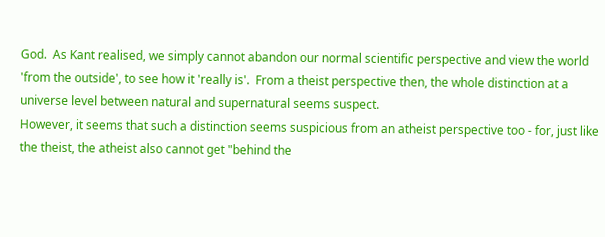God.  As Kant realised, we simply cannot abandon our normal scientific perspective and view the world 'from the outside', to see how it 'really is'.  From a theist perspective then, the whole distinction at a universe level between natural and supernatural seems suspect.
However, it seems that such a distinction seems suspicious from an atheist perspective too - for, just like the theist, the atheist also cannot get "behind the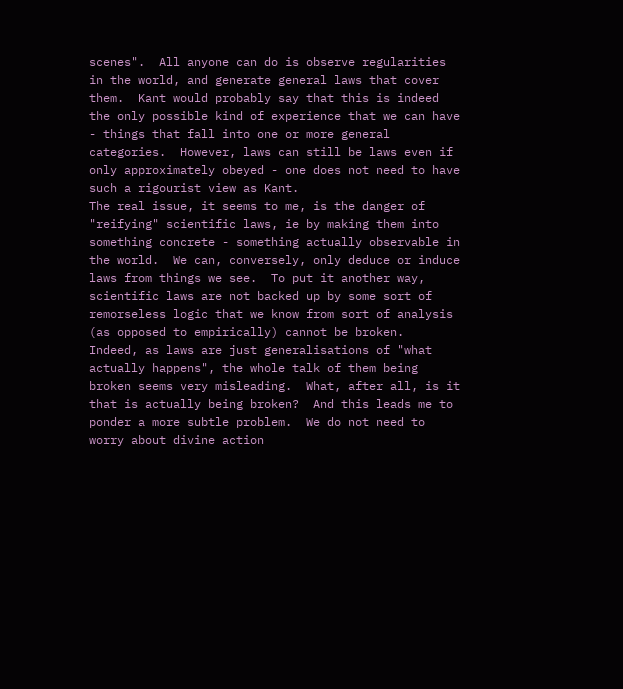scenes".  All anyone can do is observe regularities in the world, and generate general laws that cover them.  Kant would probably say that this is indeed the only possible kind of experience that we can have - things that fall into one or more general categories.  However, laws can still be laws even if only approximately obeyed - one does not need to have such a rigourist view as Kant.
The real issue, it seems to me, is the danger of "reifying" scientific laws, ie by making them into something concrete - something actually observable in the world.  We can, conversely, only deduce or induce laws from things we see.  To put it another way, scientific laws are not backed up by some sort of remorseless logic that we know from sort of analysis (as opposed to empirically) cannot be broken.  Indeed, as laws are just generalisations of "what actually happens", the whole talk of them being broken seems very misleading.  What, after all, is it that is actually being broken?  And this leads me to ponder a more subtle problem.  We do not need to worry about divine action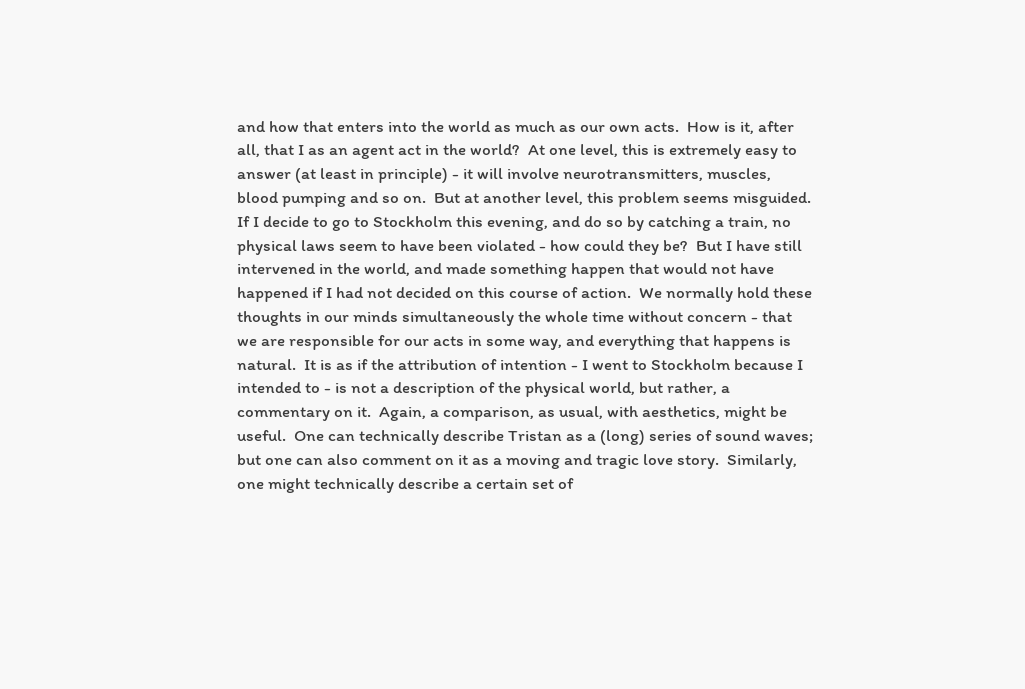and how that enters into the world as much as our own acts.  How is it, after all, that I as an agent act in the world?  At one level, this is extremely easy to answer (at least in principle) - it will involve neurotransmitters, muscles, blood pumping and so on.  But at another level, this problem seems misguided.  If I decide to go to Stockholm this evening, and do so by catching a train, no physical laws seem to have been violated - how could they be?  But I have still intervened in the world, and made something happen that would not have happened if I had not decided on this course of action.  We normally hold these thoughts in our minds simultaneously the whole time without concern - that we are responsible for our acts in some way, and everything that happens is natural.  It is as if the attribution of intention - I went to Stockholm because I intended to - is not a description of the physical world, but rather, a commentary on it.  Again, a comparison, as usual, with aesthetics, might be useful.  One can technically describe Tristan as a (long) series of sound waves; but one can also comment on it as a moving and tragic love story.  Similarly, one might technically describe a certain set of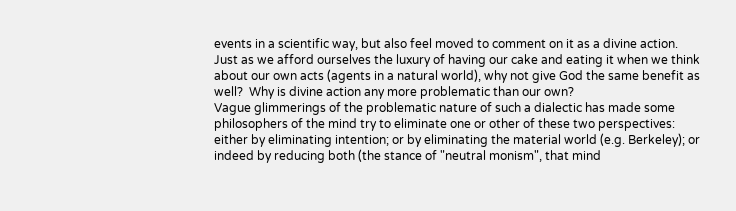events in a scientific way, but also feel moved to comment on it as a divine action.  Just as we afford ourselves the luxury of having our cake and eating it when we think about our own acts (agents in a natural world), why not give God the same benefit as well?  Why is divine action any more problematic than our own?
Vague glimmerings of the problematic nature of such a dialectic has made some philosophers of the mind try to eliminate one or other of these two perspectives: either by eliminating intention; or by eliminating the material world (e.g. Berkeley); or indeed by reducing both (the stance of "neutral monism", that mind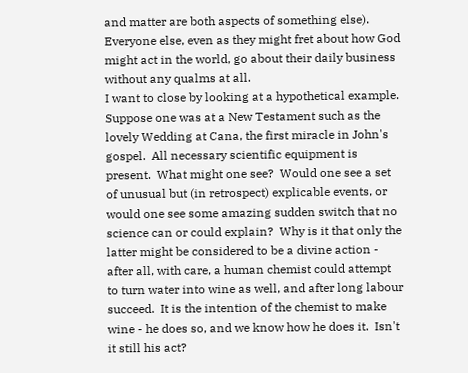and matter are both aspects of something else). Everyone else, even as they might fret about how God might act in the world, go about their daily business without any qualms at all.
I want to close by looking at a hypothetical example.  Suppose one was at a New Testament such as the lovely Wedding at Cana, the first miracle in John's gospel.  All necessary scientific equipment is present.  What might one see?  Would one see a set of unusual but (in retrospect) explicable events, or would one see some amazing sudden switch that no science can or could explain?  Why is it that only the latter might be considered to be a divine action - after all, with care, a human chemist could attempt to turn water into wine as well, and after long labour succeed.  It is the intention of the chemist to make wine - he does so, and we know how he does it.  Isn't it still his act?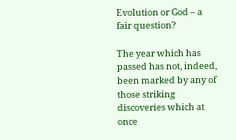Evolution or God – a fair question?

The year which has passed has not, indeed, been marked by any of those striking discoveries which at once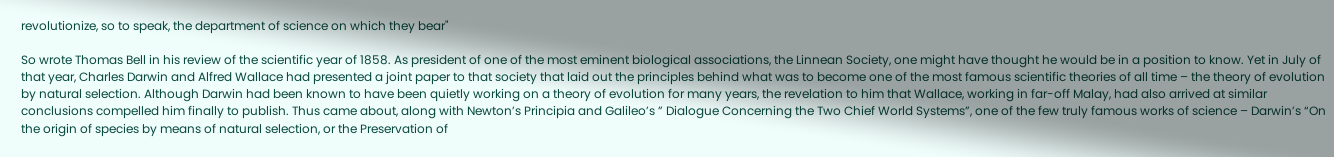revolutionize, so to speak, the department of science on which they bear"

So wrote Thomas Bell in his review of the scientific year of 1858. As president of one of the most eminent biological associations, the Linnean Society, one might have thought he would be in a position to know. Yet in July of that year, Charles Darwin and Alfred Wallace had presented a joint paper to that society that laid out the principles behind what was to become one of the most famous scientific theories of all time – the theory of evolution by natural selection. Although Darwin had been known to have been quietly working on a theory of evolution for many years, the revelation to him that Wallace, working in far-off Malay, had also arrived at similar conclusions compelled him finally to publish. Thus came about, along with Newton’s Principia and Galileo’s ” Dialogue Concerning the Two Chief World Systems”, one of the few truly famous works of science – Darwin’s “On the origin of species by means of natural selection, or the Preservation of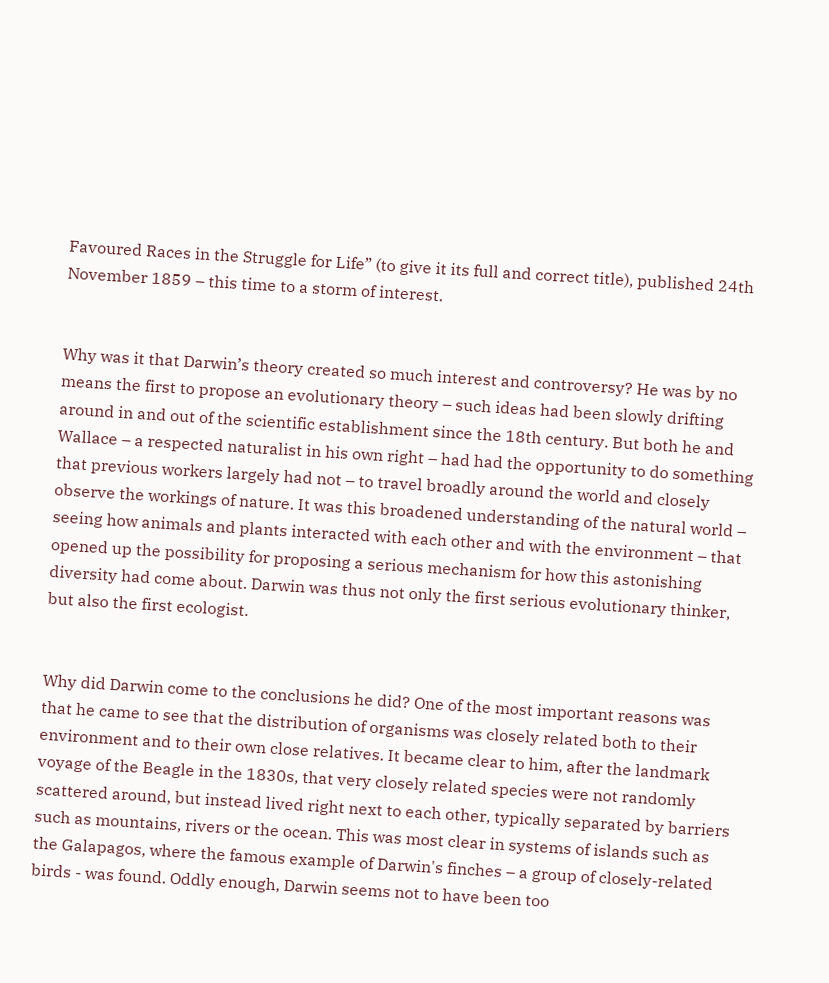Favoured Races in the Struggle for Life” (to give it its full and correct title), published 24th November 1859 – this time to a storm of interest.


Why was it that Darwin’s theory created so much interest and controversy? He was by no means the first to propose an evolutionary theory – such ideas had been slowly drifting around in and out of the scientific establishment since the 18th century. But both he and Wallace – a respected naturalist in his own right – had had the opportunity to do something that previous workers largely had not – to travel broadly around the world and closely observe the workings of nature. It was this broadened understanding of the natural world – seeing how animals and plants interacted with each other and with the environment – that opened up the possibility for proposing a serious mechanism for how this astonishing diversity had come about. Darwin was thus not only the first serious evolutionary thinker, but also the first ecologist.


Why did Darwin come to the conclusions he did? One of the most important reasons was that he came to see that the distribution of organisms was closely related both to their environment and to their own close relatives. It became clear to him, after the landmark voyage of the Beagle in the 1830s, that very closely related species were not randomly scattered around, but instead lived right next to each other, typically separated by barriers such as mountains, rivers or the ocean. This was most clear in systems of islands such as the Galapagos, where the famous example of Darwin's finches – a group of closely-related birds - was found. Oddly enough, Darwin seems not to have been too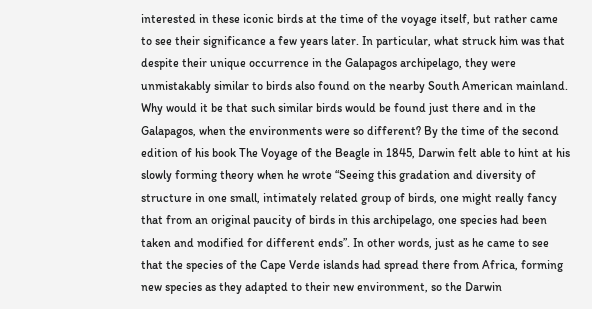interested in these iconic birds at the time of the voyage itself, but rather came to see their significance a few years later. In particular, what struck him was that despite their unique occurrence in the Galapagos archipelago, they were unmistakably similar to birds also found on the nearby South American mainland. Why would it be that such similar birds would be found just there and in the Galapagos, when the environments were so different? By the time of the second edition of his book The Voyage of the Beagle in 1845, Darwin felt able to hint at his slowly forming theory when he wrote “Seeing this gradation and diversity of structure in one small, intimately related group of birds, one might really fancy that from an original paucity of birds in this archipelago, one species had been taken and modified for different ends”. In other words, just as he came to see that the species of the Cape Verde islands had spread there from Africa, forming new species as they adapted to their new environment, so the Darwin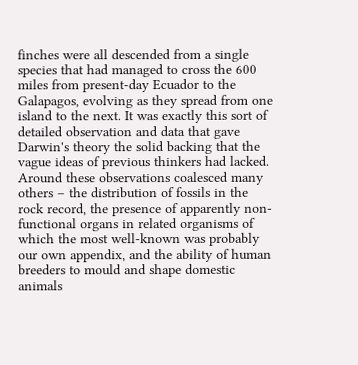finches were all descended from a single species that had managed to cross the 600 miles from present-day Ecuador to the Galapagos, evolving as they spread from one island to the next. It was exactly this sort of detailed observation and data that gave Darwin's theory the solid backing that the vague ideas of previous thinkers had lacked. Around these observations coalesced many others – the distribution of fossils in the rock record, the presence of apparently non-functional organs in related organisms of which the most well-known was probably our own appendix, and the ability of human breeders to mould and shape domestic animals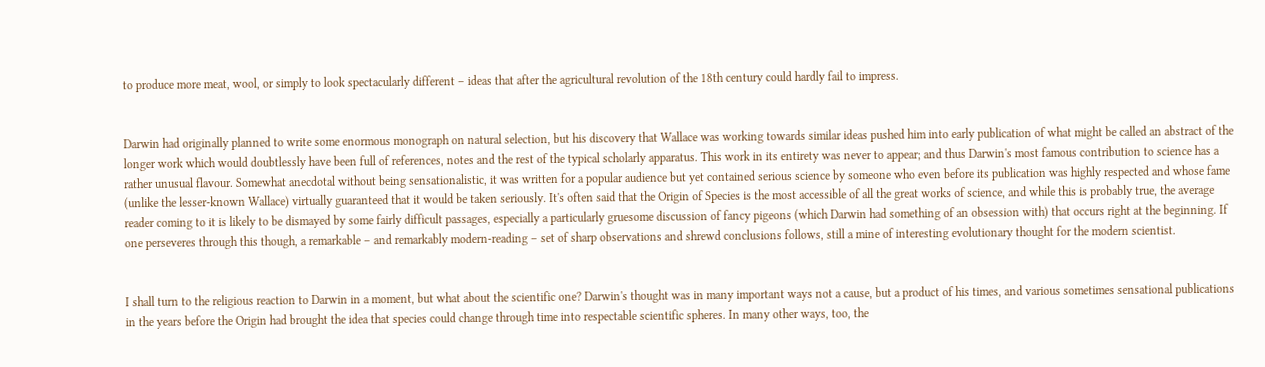to produce more meat, wool, or simply to look spectacularly different – ideas that after the agricultural revolution of the 18th century could hardly fail to impress.


Darwin had originally planned to write some enormous monograph on natural selection, but his discovery that Wallace was working towards similar ideas pushed him into early publication of what might be called an abstract of the longer work which would doubtlessly have been full of references, notes and the rest of the typical scholarly apparatus. This work in its entirety was never to appear; and thus Darwin's most famous contribution to science has a rather unusual flavour. Somewhat anecdotal without being sensationalistic, it was written for a popular audience but yet contained serious science by someone who even before its publication was highly respected and whose fame (unlike the lesser-known Wallace) virtually guaranteed that it would be taken seriously. It's often said that the Origin of Species is the most accessible of all the great works of science, and while this is probably true, the average reader coming to it is likely to be dismayed by some fairly difficult passages, especially a particularly gruesome discussion of fancy pigeons (which Darwin had something of an obsession with) that occurs right at the beginning. If one perseveres through this though, a remarkable – and remarkably modern-reading – set of sharp observations and shrewd conclusions follows, still a mine of interesting evolutionary thought for the modern scientist.


I shall turn to the religious reaction to Darwin in a moment, but what about the scientific one? Darwin's thought was in many important ways not a cause, but a product of his times, and various sometimes sensational publications in the years before the Origin had brought the idea that species could change through time into respectable scientific spheres. In many other ways, too, the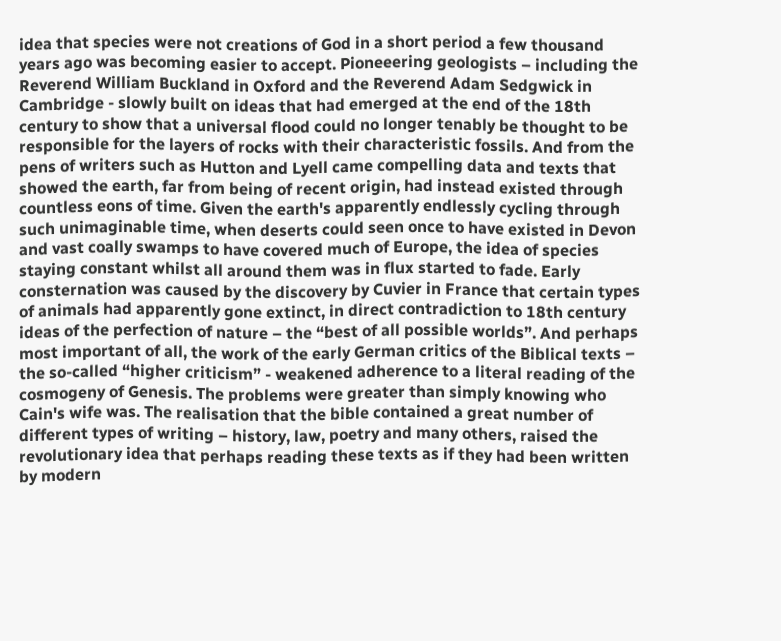idea that species were not creations of God in a short period a few thousand years ago was becoming easier to accept. Pioneeering geologists – including the Reverend William Buckland in Oxford and the Reverend Adam Sedgwick in Cambridge - slowly built on ideas that had emerged at the end of the 18th century to show that a universal flood could no longer tenably be thought to be responsible for the layers of rocks with their characteristic fossils. And from the pens of writers such as Hutton and Lyell came compelling data and texts that showed the earth, far from being of recent origin, had instead existed through countless eons of time. Given the earth's apparently endlessly cycling through such unimaginable time, when deserts could seen once to have existed in Devon and vast coally swamps to have covered much of Europe, the idea of species staying constant whilst all around them was in flux started to fade. Early consternation was caused by the discovery by Cuvier in France that certain types of animals had apparently gone extinct, in direct contradiction to 18th century ideas of the perfection of nature – the “best of all possible worlds”. And perhaps most important of all, the work of the early German critics of the Biblical texts – the so-called “higher criticism” - weakened adherence to a literal reading of the cosmogeny of Genesis. The problems were greater than simply knowing who Cain's wife was. The realisation that the bible contained a great number of different types of writing – history, law, poetry and many others, raised the revolutionary idea that perhaps reading these texts as if they had been written by modern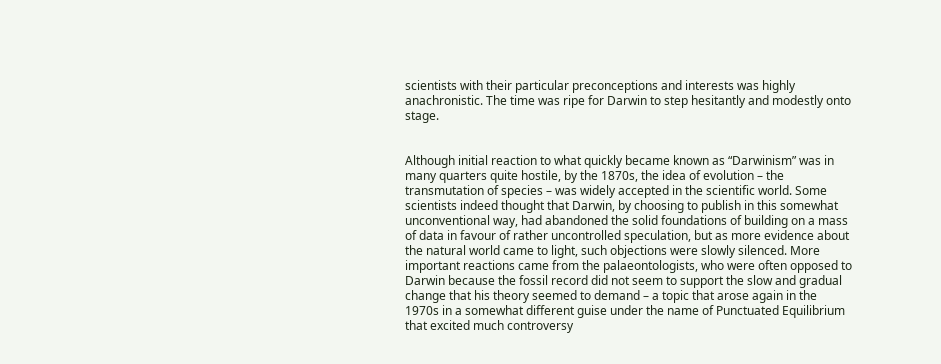scientists with their particular preconceptions and interests was highly anachronistic. The time was ripe for Darwin to step hesitantly and modestly onto stage.


Although initial reaction to what quickly became known as “Darwinism” was in many quarters quite hostile, by the 1870s, the idea of evolution – the transmutation of species – was widely accepted in the scientific world. Some scientists indeed thought that Darwin, by choosing to publish in this somewhat unconventional way, had abandoned the solid foundations of building on a mass of data in favour of rather uncontrolled speculation, but as more evidence about the natural world came to light, such objections were slowly silenced. More important reactions came from the palaeontologists, who were often opposed to Darwin because the fossil record did not seem to support the slow and gradual change that his theory seemed to demand – a topic that arose again in the 1970s in a somewhat different guise under the name of Punctuated Equilibrium that excited much controversy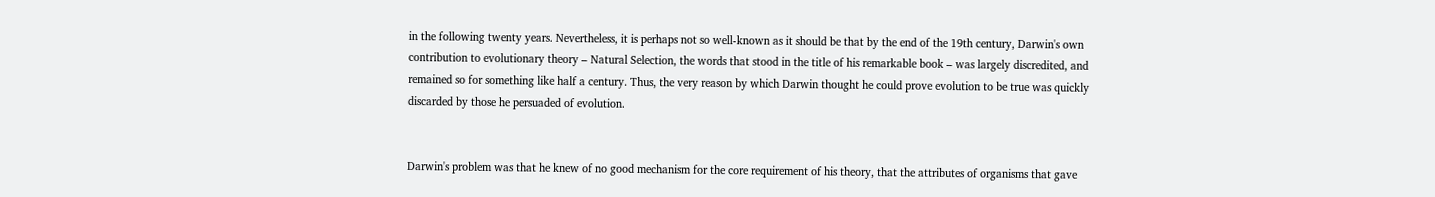in the following twenty years. Nevertheless, it is perhaps not so well-known as it should be that by the end of the 19th century, Darwin's own contribution to evolutionary theory – Natural Selection, the words that stood in the title of his remarkable book – was largely discredited, and remained so for something like half a century. Thus, the very reason by which Darwin thought he could prove evolution to be true was quickly discarded by those he persuaded of evolution.


Darwin's problem was that he knew of no good mechanism for the core requirement of his theory, that the attributes of organisms that gave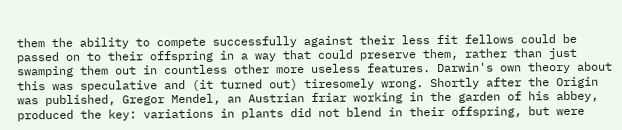them the ability to compete successfully against their less fit fellows could be passed on to their offspring in a way that could preserve them, rather than just swamping them out in countless other more useless features. Darwin's own theory about this was speculative and (it turned out) tiresomely wrong. Shortly after the Origin was published, Gregor Mendel, an Austrian friar working in the garden of his abbey, produced the key: variations in plants did not blend in their offspring, but were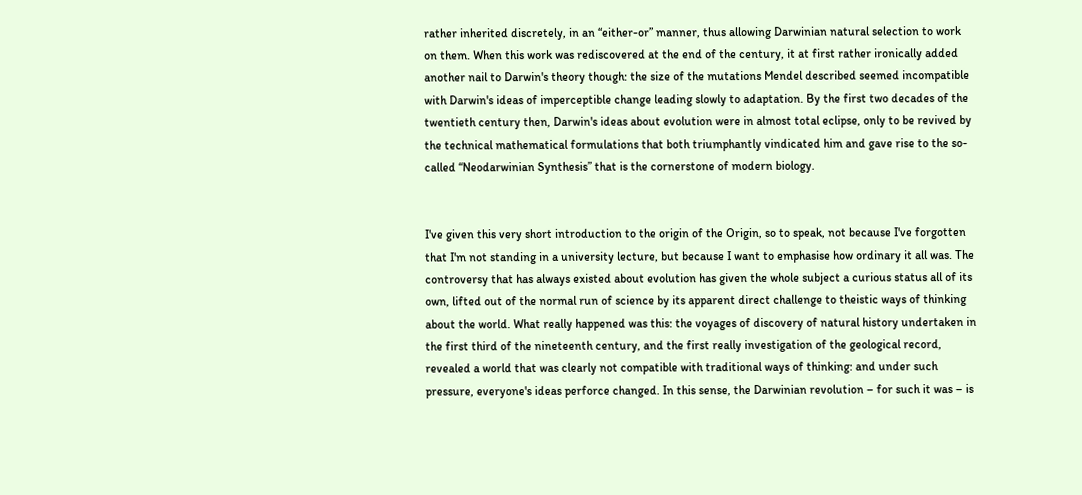rather inherited discretely, in an “either-or” manner, thus allowing Darwinian natural selection to work on them. When this work was rediscovered at the end of the century, it at first rather ironically added another nail to Darwin's theory though: the size of the mutations Mendel described seemed incompatible with Darwin's ideas of imperceptible change leading slowly to adaptation. By the first two decades of the twentieth century then, Darwin's ideas about evolution were in almost total eclipse, only to be revived by the technical mathematical formulations that both triumphantly vindicated him and gave rise to the so-called “Neodarwinian Synthesis” that is the cornerstone of modern biology.


I've given this very short introduction to the origin of the Origin, so to speak, not because I've forgotten that I'm not standing in a university lecture, but because I want to emphasise how ordinary it all was. The controversy that has always existed about evolution has given the whole subject a curious status all of its own, lifted out of the normal run of science by its apparent direct challenge to theistic ways of thinking about the world. What really happened was this: the voyages of discovery of natural history undertaken in the first third of the nineteenth century, and the first really investigation of the geological record, revealed a world that was clearly not compatible with traditional ways of thinking: and under such pressure, everyone's ideas perforce changed. In this sense, the Darwinian revolution – for such it was – is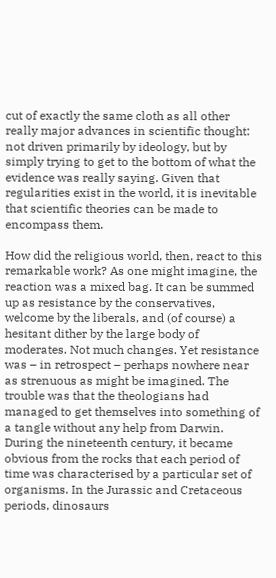cut of exactly the same cloth as all other really major advances in scientific thought: not driven primarily by ideology, but by simply trying to get to the bottom of what the evidence was really saying. Given that regularities exist in the world, it is inevitable that scientific theories can be made to encompass them.

How did the religious world, then, react to this remarkable work? As one might imagine, the reaction was a mixed bag. It can be summed up as resistance by the conservatives, welcome by the liberals, and (of course) a hesitant dither by the large body of moderates. Not much changes. Yet resistance was – in retrospect – perhaps nowhere near as strenuous as might be imagined. The trouble was that the theologians had managed to get themselves into something of a tangle without any help from Darwin. During the nineteenth century, it became obvious from the rocks that each period of time was characterised by a particular set of organisms. In the Jurassic and Cretaceous periods, dinosaurs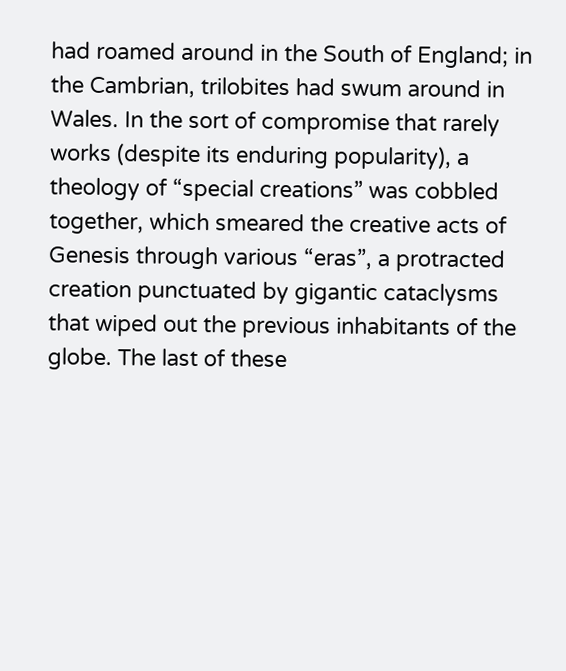had roamed around in the South of England; in the Cambrian, trilobites had swum around in Wales. In the sort of compromise that rarely works (despite its enduring popularity), a theology of “special creations” was cobbled together, which smeared the creative acts of Genesis through various “eras”, a protracted creation punctuated by gigantic cataclysms that wiped out the previous inhabitants of the globe. The last of these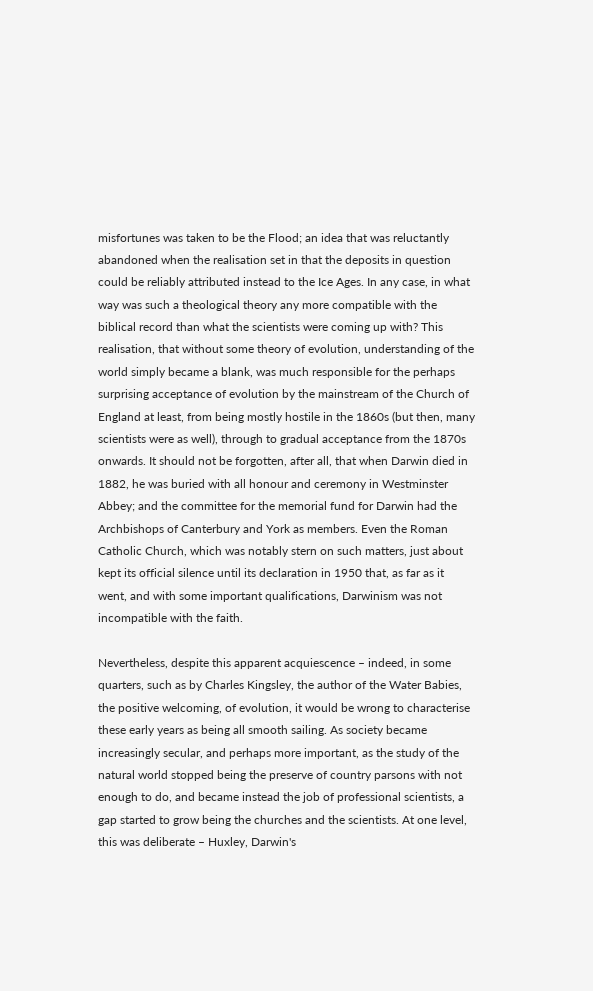misfortunes was taken to be the Flood; an idea that was reluctantly abandoned when the realisation set in that the deposits in question could be reliably attributed instead to the Ice Ages. In any case, in what way was such a theological theory any more compatible with the biblical record than what the scientists were coming up with? This realisation, that without some theory of evolution, understanding of the world simply became a blank, was much responsible for the perhaps surprising acceptance of evolution by the mainstream of the Church of England at least, from being mostly hostile in the 1860s (but then, many scientists were as well), through to gradual acceptance from the 1870s onwards. It should not be forgotten, after all, that when Darwin died in 1882, he was buried with all honour and ceremony in Westminster Abbey; and the committee for the memorial fund for Darwin had the Archbishops of Canterbury and York as members. Even the Roman Catholic Church, which was notably stern on such matters, just about kept its official silence until its declaration in 1950 that, as far as it went, and with some important qualifications, Darwinism was not incompatible with the faith.

Nevertheless, despite this apparent acquiescence – indeed, in some quarters, such as by Charles Kingsley, the author of the Water Babies, the positive welcoming, of evolution, it would be wrong to characterise these early years as being all smooth sailing. As society became increasingly secular, and perhaps more important, as the study of the natural world stopped being the preserve of country parsons with not enough to do, and became instead the job of professional scientists, a gap started to grow being the churches and the scientists. At one level, this was deliberate – Huxley, Darwin's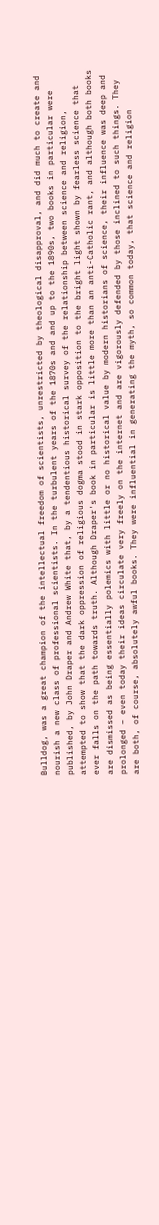Bulldog, was a great champion of the intellectual freedom of scientists, unrestricted by theological disapproval, and did much to create and nourish a new class of professional scientists. In the turbulent years of the 1870s and and up to the 1890s, two books in particular were published, by John Draper and Andrew White that, by a tendentious historical survey of the relationship between science and religion, attempted to show that the dark oppression of religious dogma stood in stark opposition to the bright light shown by fearless science that ever falls on the path towards truth. Although Draper's book in particular is little more than an anti-Catholic rant, and although both books are dismissed as being essentially polemics with little or no historical value by modern historians of science, their influence was deep and prolonged – even today their ideas circulate very freely on the internet and are vigorously defended by those inclined to such things. They are both, of course, absolutely awful books. They were influential in generating the myth, so common today, that science and religion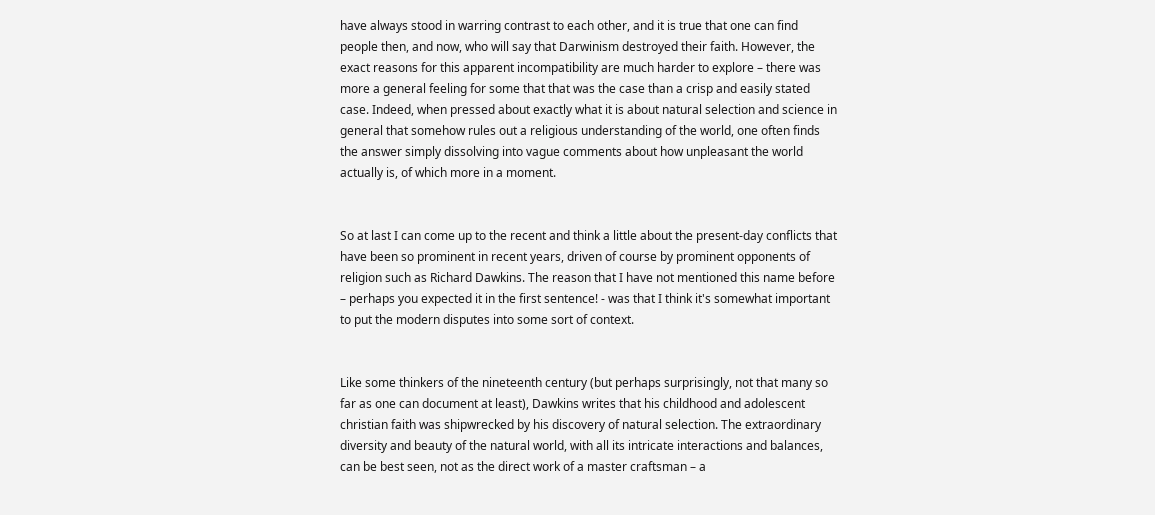have always stood in warring contrast to each other, and it is true that one can find people then, and now, who will say that Darwinism destroyed their faith. However, the exact reasons for this apparent incompatibility are much harder to explore – there was more a general feeling for some that that was the case than a crisp and easily stated case. Indeed, when pressed about exactly what it is about natural selection and science in general that somehow rules out a religious understanding of the world, one often finds the answer simply dissolving into vague comments about how unpleasant the world actually is, of which more in a moment.


So at last I can come up to the recent and think a little about the present-day conflicts that have been so prominent in recent years, driven of course by prominent opponents of religion such as Richard Dawkins. The reason that I have not mentioned this name before – perhaps you expected it in the first sentence! - was that I think it's somewhat important to put the modern disputes into some sort of context.


Like some thinkers of the nineteenth century (but perhaps surprisingly, not that many so far as one can document at least), Dawkins writes that his childhood and adolescent christian faith was shipwrecked by his discovery of natural selection. The extraordinary diversity and beauty of the natural world, with all its intricate interactions and balances, can be best seen, not as the direct work of a master craftsman – a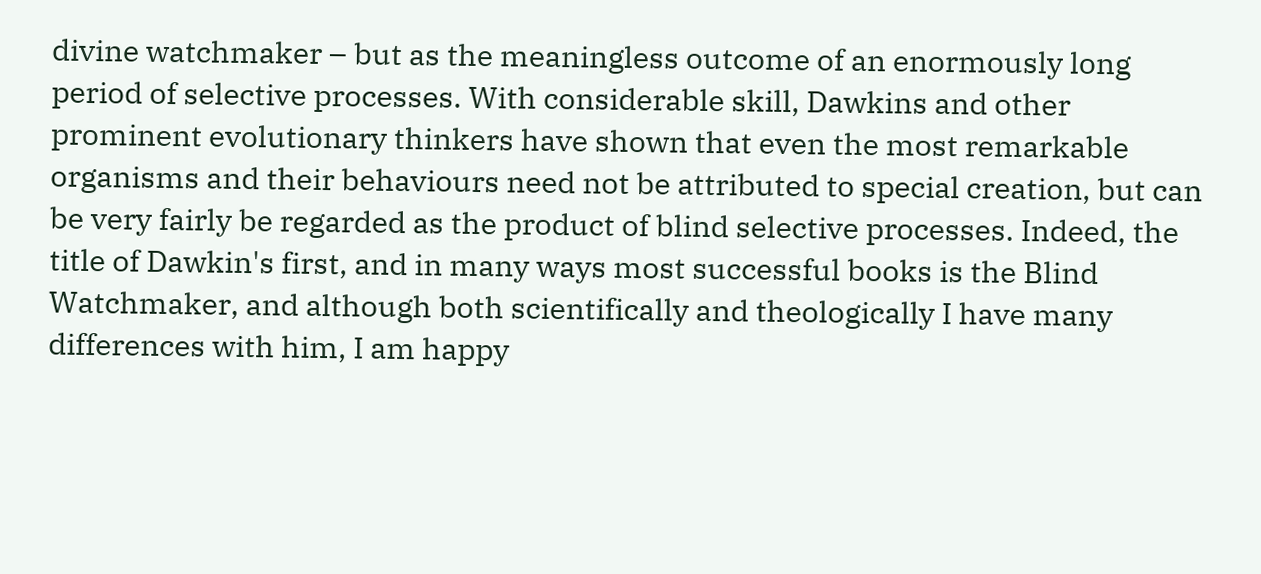divine watchmaker – but as the meaningless outcome of an enormously long period of selective processes. With considerable skill, Dawkins and other prominent evolutionary thinkers have shown that even the most remarkable organisms and their behaviours need not be attributed to special creation, but can be very fairly be regarded as the product of blind selective processes. Indeed, the title of Dawkin's first, and in many ways most successful books is the Blind Watchmaker, and although both scientifically and theologically I have many differences with him, I am happy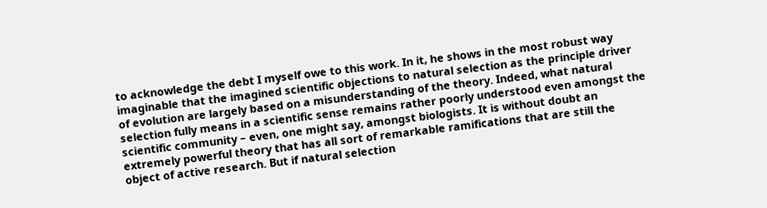to acknowledge the debt I myself owe to this work. In it, he shows in the most robust way imaginable that the imagined scientific objections to natural selection as the principle driver of evolution are largely based on a misunderstanding of the theory. Indeed, what natural selection fully means in a scientific sense remains rather poorly understood even amongst the scientific community – even, one might say, amongst biologists. It is without doubt an extremely powerful theory that has all sort of remarkable ramifications that are still the object of active research. But if natural selection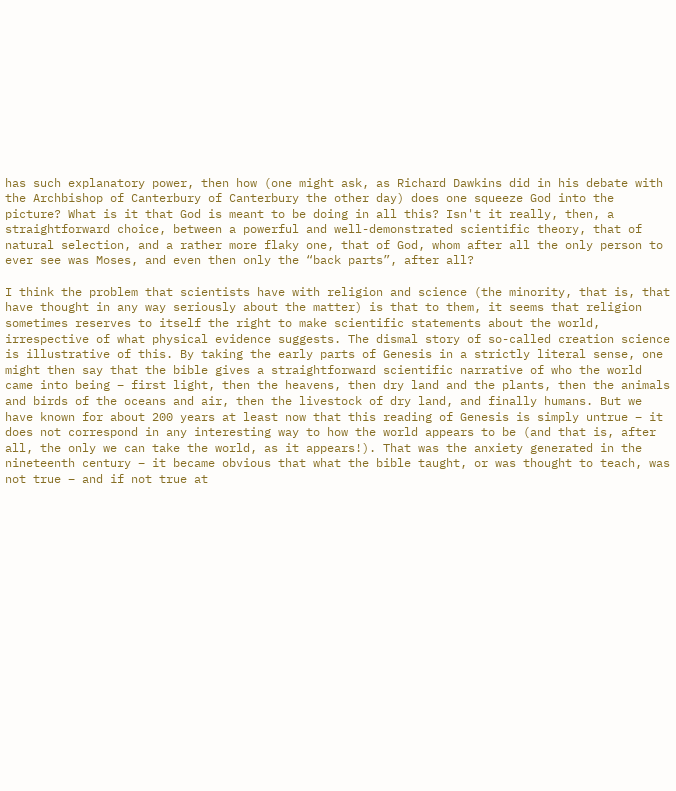has such explanatory power, then how (one might ask, as Richard Dawkins did in his debate with the Archbishop of Canterbury of Canterbury the other day) does one squeeze God into the picture? What is it that God is meant to be doing in all this? Isn't it really, then, a straightforward choice, between a powerful and well-demonstrated scientific theory, that of natural selection, and a rather more flaky one, that of God, whom after all the only person to ever see was Moses, and even then only the “back parts”, after all?

I think the problem that scientists have with religion and science (the minority, that is, that have thought in any way seriously about the matter) is that to them, it seems that religion sometimes reserves to itself the right to make scientific statements about the world, irrespective of what physical evidence suggests. The dismal story of so-called creation science is illustrative of this. By taking the early parts of Genesis in a strictly literal sense, one might then say that the bible gives a straightforward scientific narrative of who the world came into being – first light, then the heavens, then dry land and the plants, then the animals and birds of the oceans and air, then the livestock of dry land, and finally humans. But we have known for about 200 years at least now that this reading of Genesis is simply untrue – it does not correspond in any interesting way to how the world appears to be (and that is, after all, the only we can take the world, as it appears!). That was the anxiety generated in the nineteenth century – it became obvious that what the bible taught, or was thought to teach, was not true – and if not true at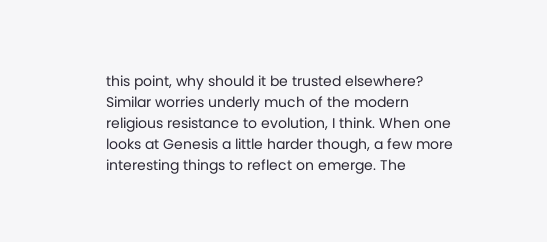this point, why should it be trusted elsewhere? Similar worries underly much of the modern religious resistance to evolution, I think. When one looks at Genesis a little harder though, a few more interesting things to reflect on emerge. The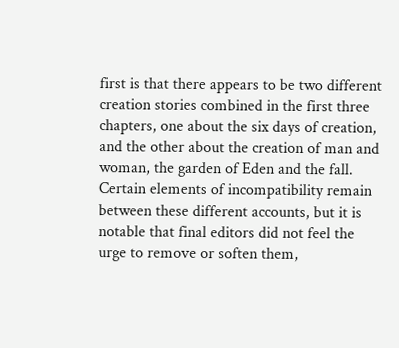first is that there appears to be two different creation stories combined in the first three chapters, one about the six days of creation, and the other about the creation of man and woman, the garden of Eden and the fall. Certain elements of incompatibility remain between these different accounts, but it is notable that final editors did not feel the urge to remove or soften them,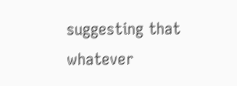suggesting that whatever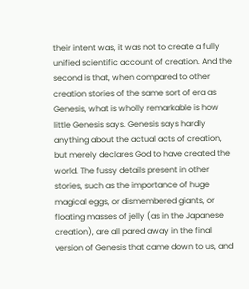their intent was, it was not to create a fully unified scientific account of creation. And the second is that, when compared to other creation stories of the same sort of era as Genesis, what is wholly remarkable is how little Genesis says. Genesis says hardly anything about the actual acts of creation, but merely declares God to have created the world. The fussy details present in other stories, such as the importance of huge magical eggs, or dismembered giants, or floating masses of jelly (as in the Japanese creation), are all pared away in the final version of Genesis that came down to us, and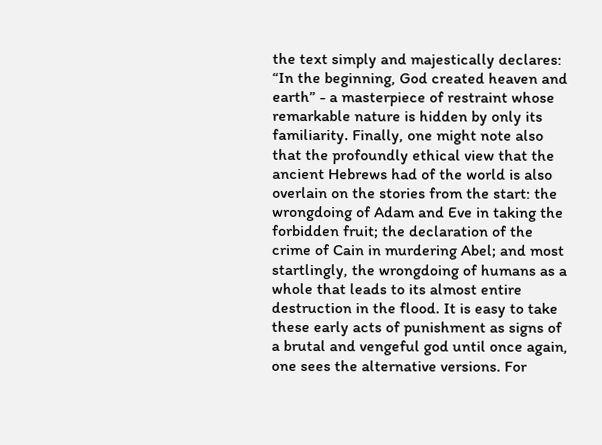the text simply and majestically declares: “In the beginning, God created heaven and earth” - a masterpiece of restraint whose remarkable nature is hidden by only its familiarity. Finally, one might note also that the profoundly ethical view that the ancient Hebrews had of the world is also overlain on the stories from the start: the wrongdoing of Adam and Eve in taking the forbidden fruit; the declaration of the crime of Cain in murdering Abel; and most startlingly, the wrongdoing of humans as a whole that leads to its almost entire destruction in the flood. It is easy to take these early acts of punishment as signs of a brutal and vengeful god until once again, one sees the alternative versions. For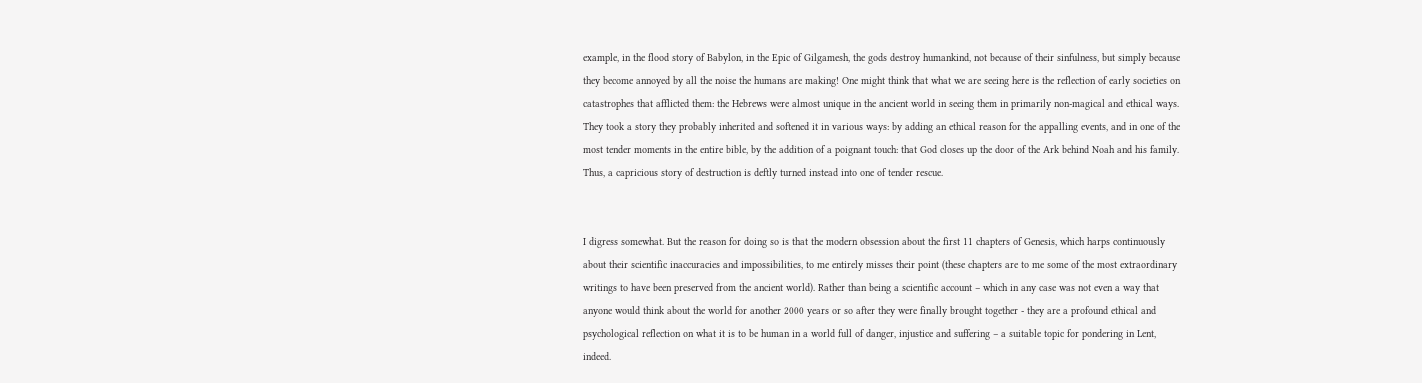example, in the flood story of Babylon, in the Epic of Gilgamesh, the gods destroy humankind, not because of their sinfulness, but simply because they become annoyed by all the noise the humans are making! One might think that what we are seeing here is the reflection of early societies on catastrophes that afflicted them: the Hebrews were almost unique in the ancient world in seeing them in primarily non-magical and ethical ways. They took a story they probably inherited and softened it in various ways: by adding an ethical reason for the appalling events, and in one of the most tender moments in the entire bible, by the addition of a poignant touch: that God closes up the door of the Ark behind Noah and his family. Thus, a capricious story of destruction is deftly turned instead into one of tender rescue.


I digress somewhat. But the reason for doing so is that the modern obsession about the first 11 chapters of Genesis, which harps continuously about their scientific inaccuracies and impossibilities, to me entirely misses their point (these chapters are to me some of the most extraordinary writings to have been preserved from the ancient world). Rather than being a scientific account – which in any case was not even a way that anyone would think about the world for another 2000 years or so after they were finally brought together - they are a profound ethical and psychological reflection on what it is to be human in a world full of danger, injustice and suffering – a suitable topic for pondering in Lent, indeed.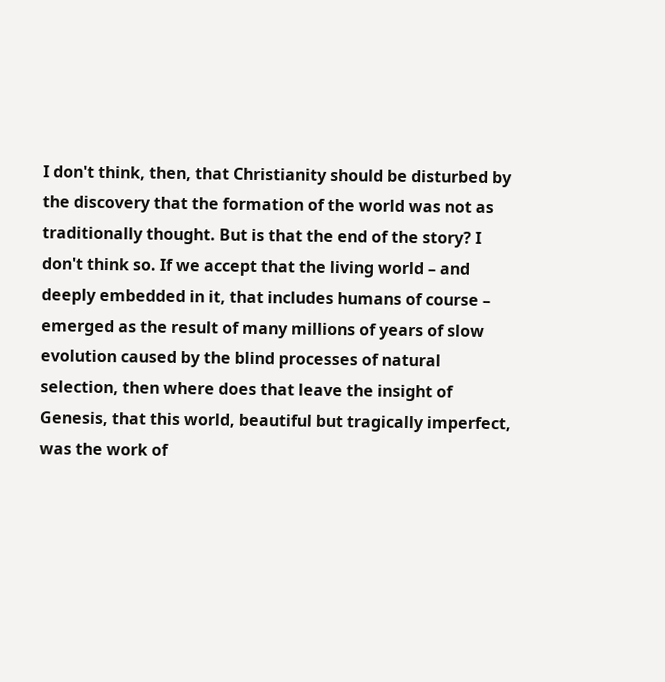I don't think, then, that Christianity should be disturbed by the discovery that the formation of the world was not as traditionally thought. But is that the end of the story? I don't think so. If we accept that the living world – and deeply embedded in it, that includes humans of course – emerged as the result of many millions of years of slow evolution caused by the blind processes of natural selection, then where does that leave the insight of Genesis, that this world, beautiful but tragically imperfect, was the work of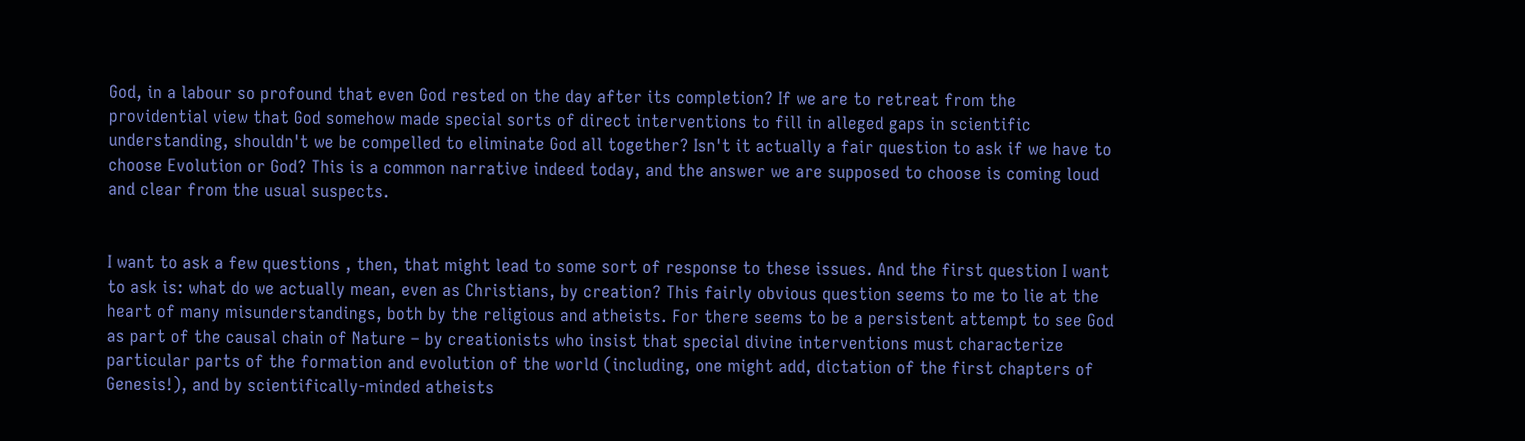God, in a labour so profound that even God rested on the day after its completion? If we are to retreat from the providential view that God somehow made special sorts of direct interventions to fill in alleged gaps in scientific understanding, shouldn't we be compelled to eliminate God all together? Isn't it actually a fair question to ask if we have to choose Evolution or God? This is a common narrative indeed today, and the answer we are supposed to choose is coming loud and clear from the usual suspects.


I want to ask a few questions , then, that might lead to some sort of response to these issues. And the first question I want to ask is: what do we actually mean, even as Christians, by creation? This fairly obvious question seems to me to lie at the heart of many misunderstandings, both by the religious and atheists. For there seems to be a persistent attempt to see God as part of the causal chain of Nature – by creationists who insist that special divine interventions must characterize particular parts of the formation and evolution of the world (including, one might add, dictation of the first chapters of Genesis!), and by scientifically-minded atheists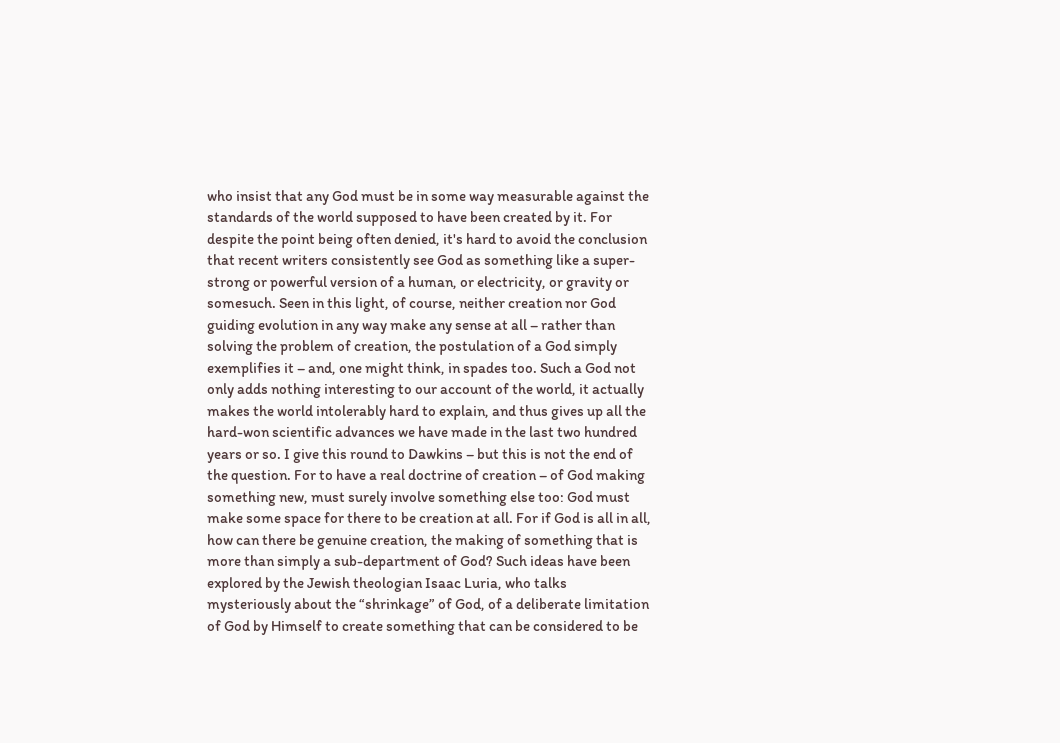who insist that any God must be in some way measurable against the standards of the world supposed to have been created by it. For despite the point being often denied, it's hard to avoid the conclusion that recent writers consistently see God as something like a super-strong or powerful version of a human, or electricity, or gravity or somesuch. Seen in this light, of course, neither creation nor God guiding evolution in any way make any sense at all – rather than solving the problem of creation, the postulation of a God simply exemplifies it – and, one might think, in spades too. Such a God not only adds nothing interesting to our account of the world, it actually makes the world intolerably hard to explain, and thus gives up all the hard-won scientific advances we have made in the last two hundred years or so. I give this round to Dawkins – but this is not the end of the question. For to have a real doctrine of creation – of God making something new, must surely involve something else too: God must make some space for there to be creation at all. For if God is all in all, how can there be genuine creation, the making of something that is more than simply a sub-department of God? Such ideas have been explored by the Jewish theologian Isaac Luria, who talks mysteriously about the “shrinkage” of God, of a deliberate limitation of God by Himself to create something that can be considered to be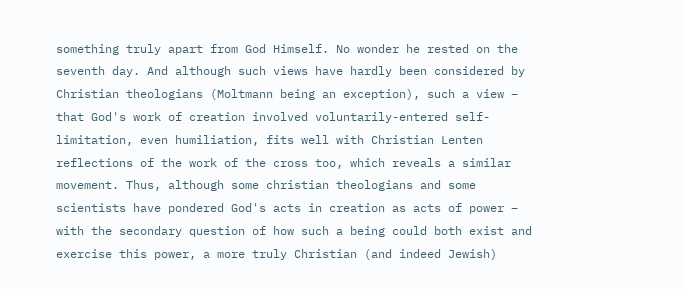something truly apart from God Himself. No wonder he rested on the seventh day. And although such views have hardly been considered by Christian theologians (Moltmann being an exception), such a view – that God's work of creation involved voluntarily-entered self-limitation, even humiliation, fits well with Christian Lenten reflections of the work of the cross too, which reveals a similar movement. Thus, although some christian theologians and some scientists have pondered God's acts in creation as acts of power – with the secondary question of how such a being could both exist and exercise this power, a more truly Christian (and indeed Jewish)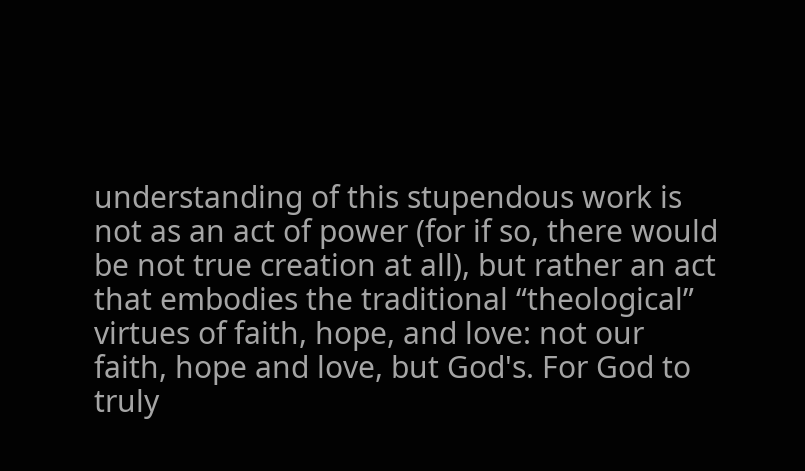understanding of this stupendous work is not as an act of power (for if so, there would be not true creation at all), but rather an act that embodies the traditional “theological” virtues of faith, hope, and love: not our faith, hope and love, but God's. For God to truly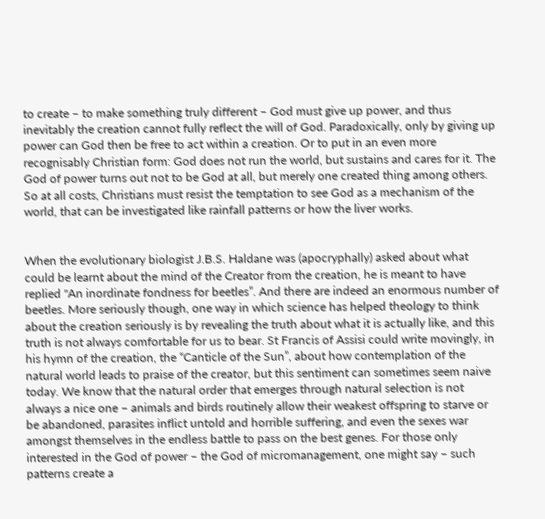to create – to make something truly different – God must give up power, and thus inevitably the creation cannot fully reflect the will of God. Paradoxically, only by giving up power can God then be free to act within a creation. Or to put in an even more recognisably Christian form: God does not run the world, but sustains and cares for it. The God of power turns out not to be God at all, but merely one created thing among others. So at all costs, Christians must resist the temptation to see God as a mechanism of the world, that can be investigated like rainfall patterns or how the liver works.


When the evolutionary biologist J.B.S. Haldane was (apocryphally) asked about what could be learnt about the mind of the Creator from the creation, he is meant to have replied "An inordinate fondness for beetles”. And there are indeed an enormous number of beetles. More seriously though, one way in which science has helped theology to think about the creation seriously is by revealing the truth about what it is actually like, and this truth is not always comfortable for us to bear. St Francis of Assisi could write movingly, in his hymn of the creation, the “Canticle of the Sun”, about how contemplation of the natural world leads to praise of the creator, but this sentiment can sometimes seem naive today. We know that the natural order that emerges through natural selection is not always a nice one – animals and birds routinely allow their weakest offspring to starve or be abandoned, parasites inflict untold and horrible suffering, and even the sexes war amongst themselves in the endless battle to pass on the best genes. For those only interested in the God of power – the God of micromanagement, one might say – such patterns create a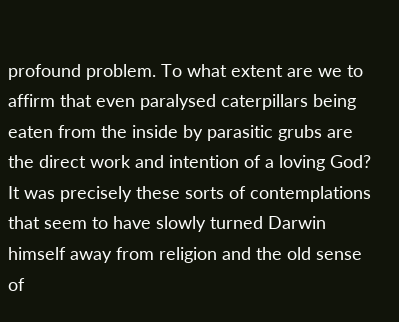profound problem. To what extent are we to affirm that even paralysed caterpillars being eaten from the inside by parasitic grubs are the direct work and intention of a loving God? It was precisely these sorts of contemplations that seem to have slowly turned Darwin himself away from religion and the old sense of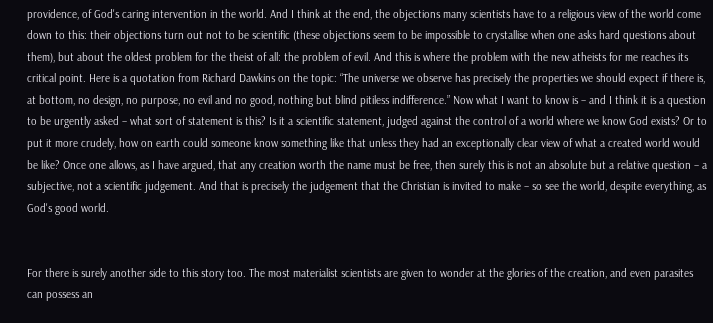providence, of God's caring intervention in the world. And I think at the end, the objections many scientists have to a religious view of the world come down to this: their objections turn out not to be scientific (these objections seem to be impossible to crystallise when one asks hard questions about them), but about the oldest problem for the theist of all: the problem of evil. And this is where the problem with the new atheists for me reaches its critical point. Here is a quotation from Richard Dawkins on the topic: “The universe we observe has precisely the properties we should expect if there is, at bottom, no design, no purpose, no evil and no good, nothing but blind pitiless indifference.” Now what I want to know is – and I think it is a question to be urgently asked – what sort of statement is this? Is it a scientific statement, judged against the control of a world where we know God exists? Or to put it more crudely, how on earth could someone know something like that unless they had an exceptionally clear view of what a created world would be like? Once one allows, as I have argued, that any creation worth the name must be free, then surely this is not an absolute but a relative question – a subjective, not a scientific judgement. And that is precisely the judgement that the Christian is invited to make – so see the world, despite everything, as God's good world.


For there is surely another side to this story too. The most materialist scientists are given to wonder at the glories of the creation, and even parasites can possess an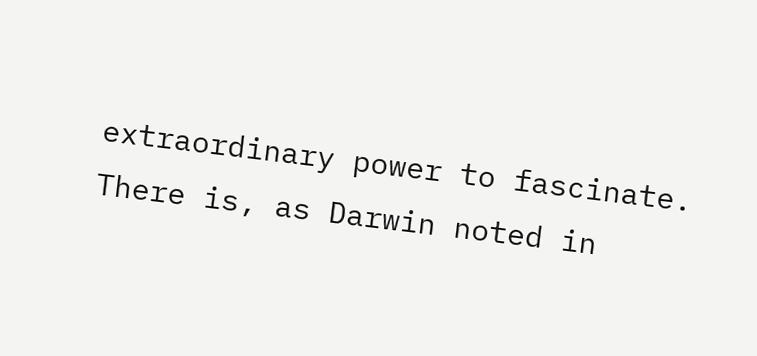extraordinary power to fascinate. There is, as Darwin noted in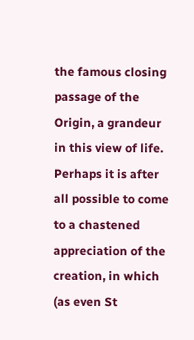the famous closing passage of the Origin, a grandeur in this view of life. Perhaps it is after all possible to come to a chastened appreciation of the creation, in which (as even St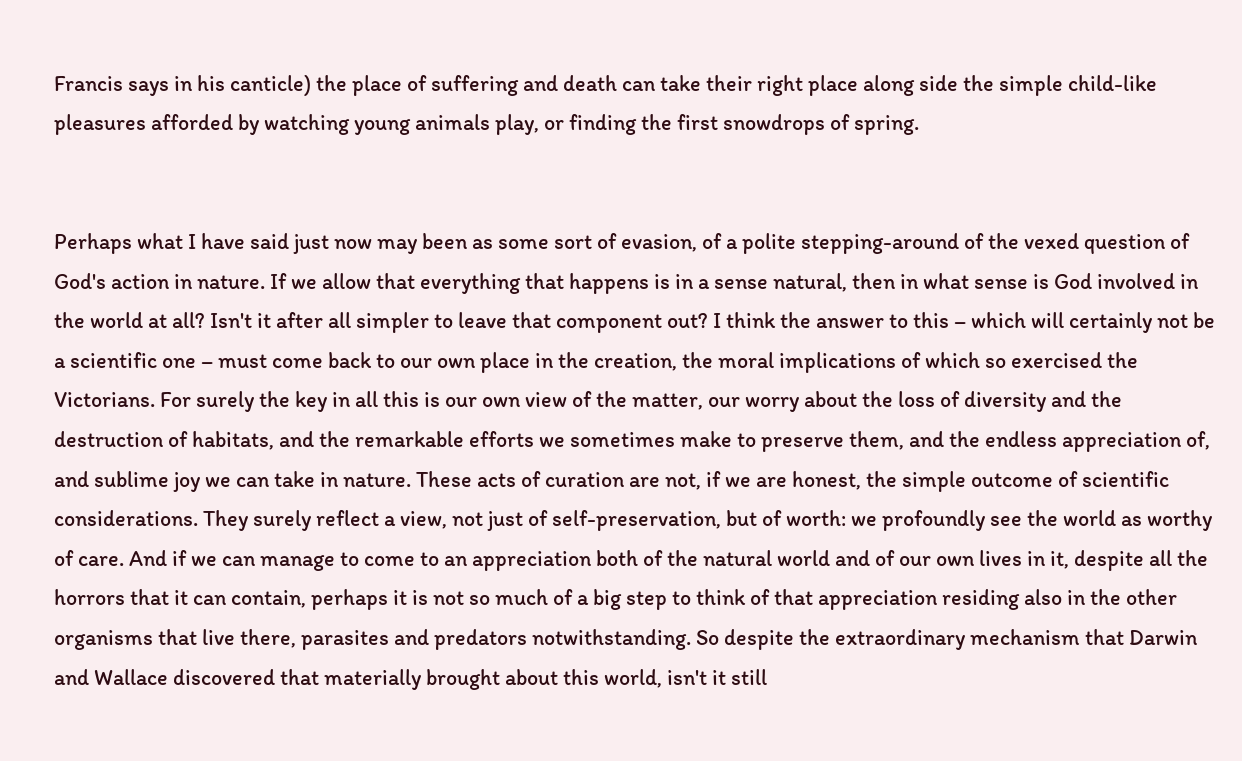Francis says in his canticle) the place of suffering and death can take their right place along side the simple child-like pleasures afforded by watching young animals play, or finding the first snowdrops of spring.


Perhaps what I have said just now may been as some sort of evasion, of a polite stepping-around of the vexed question of God's action in nature. If we allow that everything that happens is in a sense natural, then in what sense is God involved in the world at all? Isn't it after all simpler to leave that component out? I think the answer to this – which will certainly not be a scientific one – must come back to our own place in the creation, the moral implications of which so exercised the Victorians. For surely the key in all this is our own view of the matter, our worry about the loss of diversity and the destruction of habitats, and the remarkable efforts we sometimes make to preserve them, and the endless appreciation of, and sublime joy we can take in nature. These acts of curation are not, if we are honest, the simple outcome of scientific considerations. They surely reflect a view, not just of self-preservation, but of worth: we profoundly see the world as worthy of care. And if we can manage to come to an appreciation both of the natural world and of our own lives in it, despite all the horrors that it can contain, perhaps it is not so much of a big step to think of that appreciation residing also in the other organisms that live there, parasites and predators notwithstanding. So despite the extraordinary mechanism that Darwin and Wallace discovered that materially brought about this world, isn't it still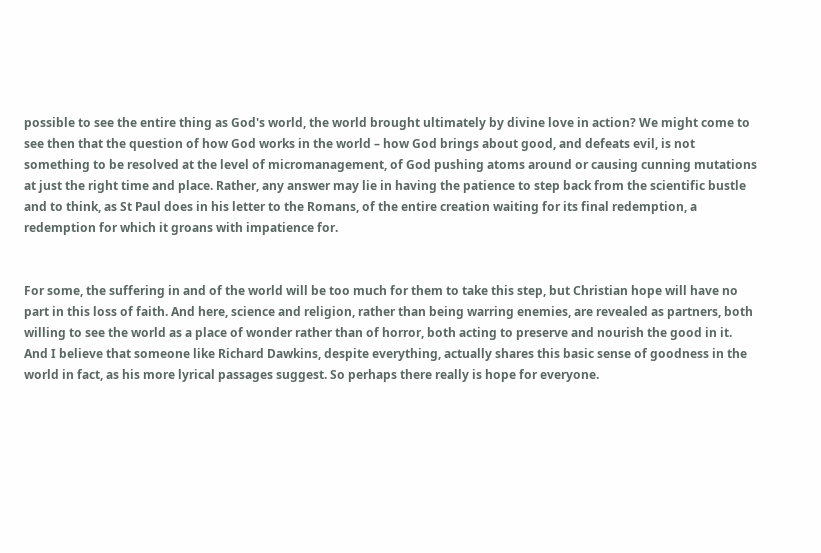possible to see the entire thing as God's world, the world brought ultimately by divine love in action? We might come to see then that the question of how God works in the world – how God brings about good, and defeats evil, is not something to be resolved at the level of micromanagement, of God pushing atoms around or causing cunning mutations at just the right time and place. Rather, any answer may lie in having the patience to step back from the scientific bustle and to think, as St Paul does in his letter to the Romans, of the entire creation waiting for its final redemption, a redemption for which it groans with impatience for.


For some, the suffering in and of the world will be too much for them to take this step, but Christian hope will have no part in this loss of faith. And here, science and religion, rather than being warring enemies, are revealed as partners, both willing to see the world as a place of wonder rather than of horror, both acting to preserve and nourish the good in it. And I believe that someone like Richard Dawkins, despite everything, actually shares this basic sense of goodness in the world in fact, as his more lyrical passages suggest. So perhaps there really is hope for everyone.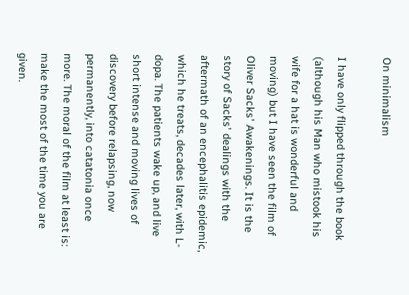On minimalism

I have only flipped through the book (although his Man who mistook his wife for a hat is wonderful and moving) but I have seen the film of Oliver Sacks' Awakenings. It is the story of Sacks' dealings with the aftermath of an encephalitis epidemic, which he treats, decades later, with L-dopa. The patients wake up, and live short intense and moving lives of discovery before relapsing, now permanently, into catatonia once more. The moral of the film at least is: make the most of the time you are given.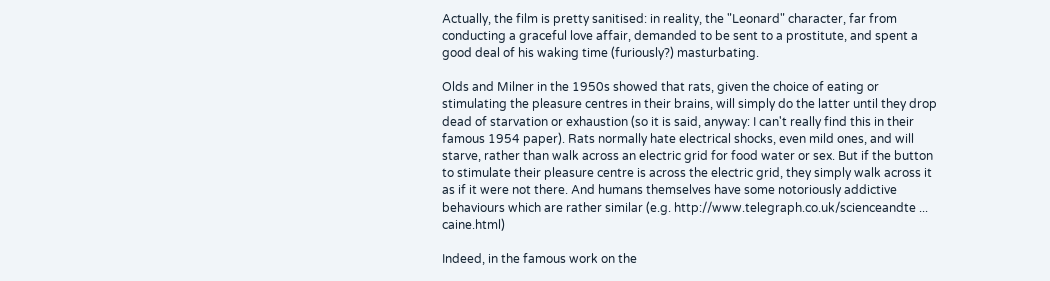Actually, the film is pretty sanitised: in reality, the "Leonard" character, far from conducting a graceful love affair, demanded to be sent to a prostitute, and spent a good deal of his waking time (furiously?) masturbating.

Olds and Milner in the 1950s showed that rats, given the choice of eating or stimulating the pleasure centres in their brains, will simply do the latter until they drop dead of starvation or exhaustion (so it is said, anyway: I can't really find this in their famous 1954 paper). Rats normally hate electrical shocks, even mild ones, and will starve, rather than walk across an electric grid for food water or sex. But if the button to stimulate their pleasure centre is across the electric grid, they simply walk across it as if it were not there. And humans themselves have some notoriously addictive behaviours which are rather similar (e.g. http://www.telegraph.co.uk/scienceandte ... caine.html)

Indeed, in the famous work on the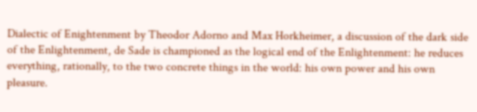Dialectic of Enightenment by Theodor Adorno and Max Horkheimer, a discussion of the dark side of the Enlightenment, de Sade is championed as the logical end of the Enlightenment: he reduces everything, rationally, to the two concrete things in the world: his own power and his own pleasure.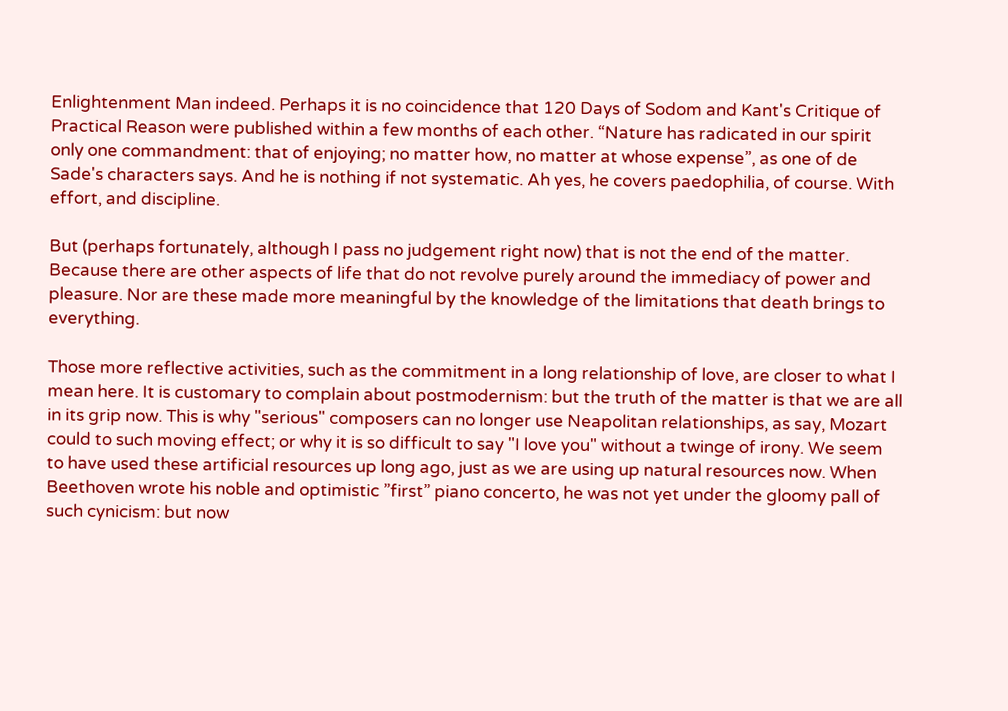Enlightenment Man indeed. Perhaps it is no coincidence that 120 Days of Sodom and Kant's Critique of Practical Reason were published within a few months of each other. “Nature has radicated in our spirit only one commandment: that of enjoying; no matter how, no matter at whose expense”, as one of de Sade's characters says. And he is nothing if not systematic. Ah yes, he covers paedophilia, of course. With effort, and discipline.

But (perhaps fortunately, although I pass no judgement right now) that is not the end of the matter. Because there are other aspects of life that do not revolve purely around the immediacy of power and pleasure. Nor are these made more meaningful by the knowledge of the limitations that death brings to everything.

Those more reflective activities, such as the commitment in a long relationship of love, are closer to what I mean here. It is customary to complain about postmodernism: but the truth of the matter is that we are all in its grip now. This is why "serious" composers can no longer use Neapolitan relationships, as say, Mozart could to such moving effect; or why it is so difficult to say "I love you" without a twinge of irony. We seem to have used these artificial resources up long ago, just as we are using up natural resources now. When Beethoven wrote his noble and optimistic ”first” piano concerto, he was not yet under the gloomy pall of such cynicism: but now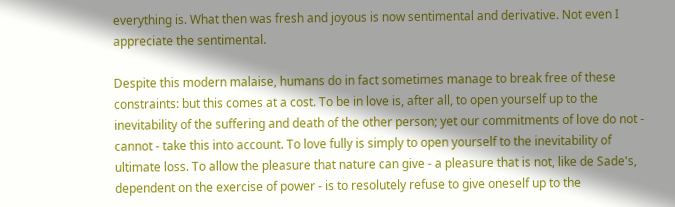everything is. What then was fresh and joyous is now sentimental and derivative. Not even I appreciate the sentimental.

Despite this modern malaise, humans do in fact sometimes manage to break free of these constraints: but this comes at a cost. To be in love is, after all, to open yourself up to the inevitability of the suffering and death of the other person; yet our commitments of love do not - cannot - take this into account. To love fully is simply to open yourself to the inevitability of ultimate loss. To allow the pleasure that nature can give - a pleasure that is not, like de Sade's, dependent on the exercise of power - is to resolutely refuse to give oneself up to the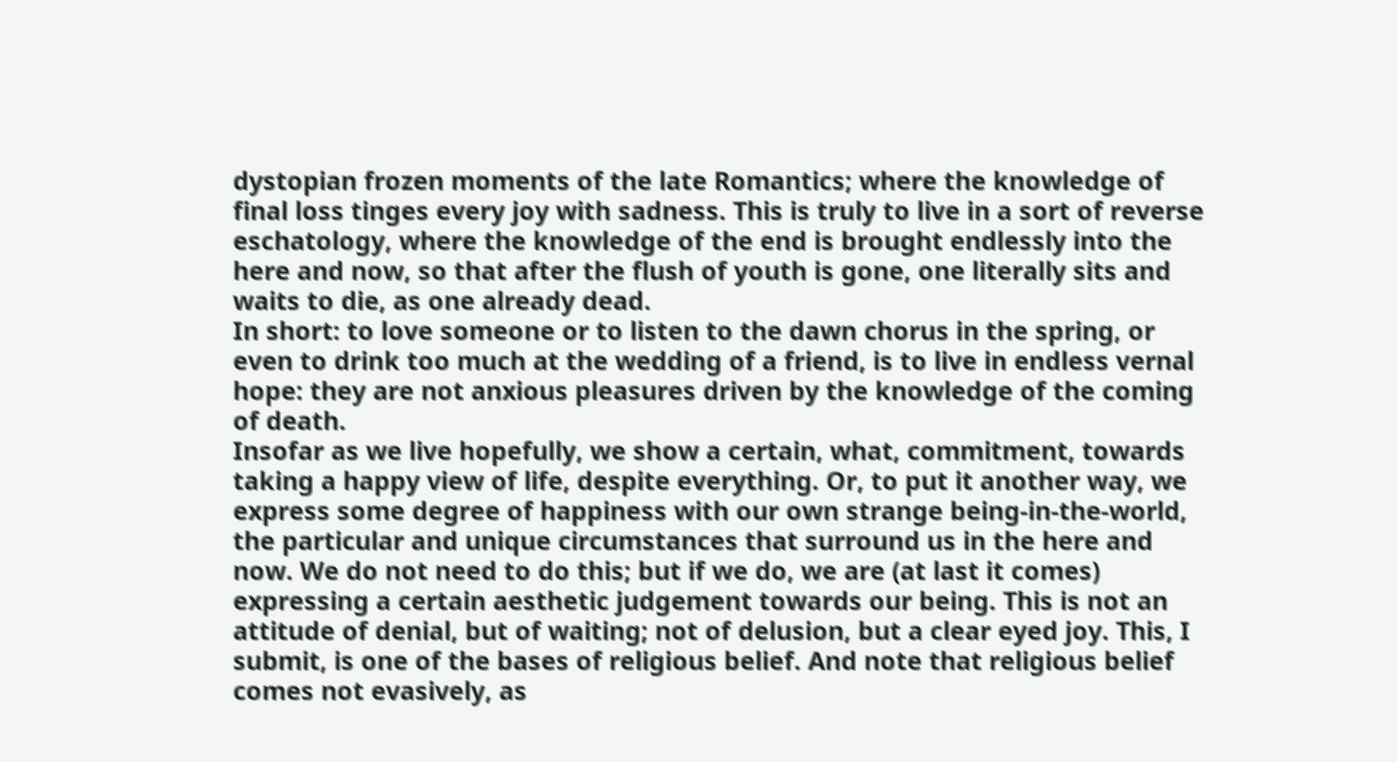dystopian frozen moments of the late Romantics; where the knowledge of final loss tinges every joy with sadness. This is truly to live in a sort of reverse eschatology, where the knowledge of the end is brought endlessly into the here and now, so that after the flush of youth is gone, one literally sits and waits to die, as one already dead.
In short: to love someone or to listen to the dawn chorus in the spring, or even to drink too much at the wedding of a friend, is to live in endless vernal hope: they are not anxious pleasures driven by the knowledge of the coming of death.
Insofar as we live hopefully, we show a certain, what, commitment, towards taking a happy view of life, despite everything. Or, to put it another way, we express some degree of happiness with our own strange being-in-the-world, the particular and unique circumstances that surround us in the here and now. We do not need to do this; but if we do, we are (at last it comes) expressing a certain aesthetic judgement towards our being. This is not an attitude of denial, but of waiting; not of delusion, but a clear eyed joy. This, I submit, is one of the bases of religious belief. And note that religious belief comes not evasively, as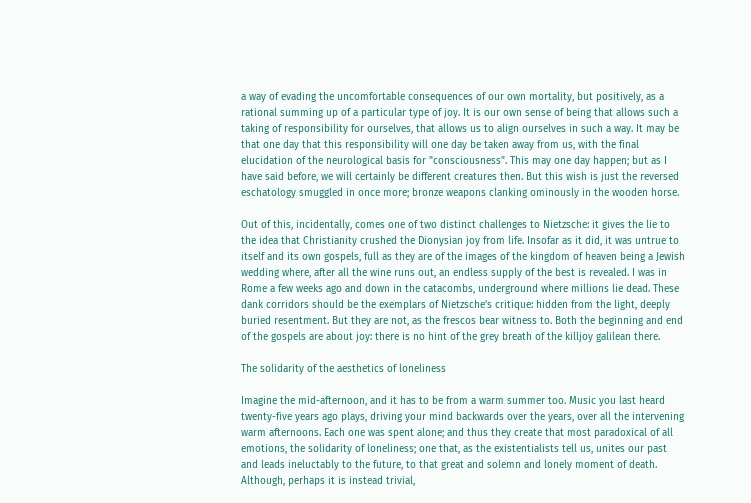a way of evading the uncomfortable consequences of our own mortality, but positively, as a rational summing up of a particular type of joy. It is our own sense of being that allows such a taking of responsibility for ourselves, that allows us to align ourselves in such a way. It may be that one day that this responsibility will one day be taken away from us, with the final elucidation of the neurological basis for "consciousness". This may one day happen; but as I have said before, we will certainly be different creatures then. But this wish is just the reversed eschatology smuggled in once more; bronze weapons clanking ominously in the wooden horse.

Out of this, incidentally, comes one of two distinct challenges to Nietzsche: it gives the lie to the idea that Christianity crushed the Dionysian joy from life. Insofar as it did, it was untrue to itself and its own gospels, full as they are of the images of the kingdom of heaven being a Jewish wedding where, after all the wine runs out, an endless supply of the best is revealed. I was in Rome a few weeks ago and down in the catacombs, underground where millions lie dead. These dank corridors should be the exemplars of Nietzsche’s critique: hidden from the light, deeply buried resentment. But they are not, as the frescos bear witness to. Both the beginning and end of the gospels are about joy: there is no hint of the grey breath of the killjoy galilean there.

The solidarity of the aesthetics of loneliness

Imagine the mid-afternoon, and it has to be from a warm summer too. Music you last heard twenty-five years ago plays, driving your mind backwards over the years, over all the intervening warm afternoons. Each one was spent alone; and thus they create that most paradoxical of all emotions, the solidarity of loneliness; one that, as the existentialists tell us, unites our past and leads ineluctably to the future, to that great and solemn and lonely moment of death. Although, perhaps it is instead trivial,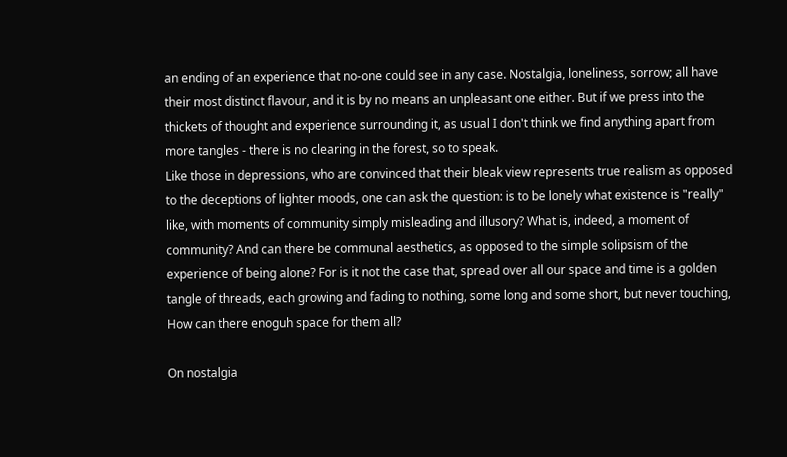an ending of an experience that no-one could see in any case. Nostalgia, loneliness, sorrow; all have their most distinct flavour, and it is by no means an unpleasant one either. But if we press into the thickets of thought and experience surrounding it, as usual I don't think we find anything apart from more tangles - there is no clearing in the forest, so to speak.
Like those in depressions, who are convinced that their bleak view represents true realism as opposed to the deceptions of lighter moods, one can ask the question: is to be lonely what existence is "really" like, with moments of community simply misleading and illusory? What is, indeed, a moment of community? And can there be communal aesthetics, as opposed to the simple solipsism of the experience of being alone? For is it not the case that, spread over all our space and time is a golden tangle of threads, each growing and fading to nothing, some long and some short, but never touching, How can there enoguh space for them all?

On nostalgia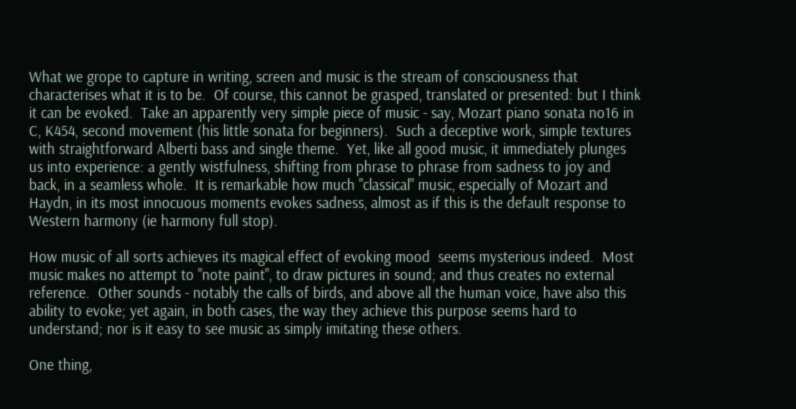What we grope to capture in writing, screen and music is the stream of consciousness that characterises what it is to be.  Of course, this cannot be grasped, translated or presented: but I think it can be evoked.  Take an apparently very simple piece of music - say, Mozart piano sonata no16 in C, K454, second movement (his little sonata for beginners).  Such a deceptive work, simple textures with straightforward Alberti bass and single theme.  Yet, like all good music, it immediately plunges us into experience: a gently wistfulness, shifting from phrase to phrase from sadness to joy and back, in a seamless whole.  It is remarkable how much "classical" music, especially of Mozart and Haydn, in its most innocuous moments evokes sadness, almost as if this is the default response to Western harmony (ie harmony full stop).

How music of all sorts achieves its magical effect of evoking mood  seems mysterious indeed.  Most music makes no attempt to "note paint", to draw pictures in sound; and thus creates no external reference.  Other sounds - notably the calls of birds, and above all the human voice, have also this ability to evoke; yet again, in both cases, the way they achieve this purpose seems hard to understand; nor is it easy to see music as simply imitating these others.

One thing,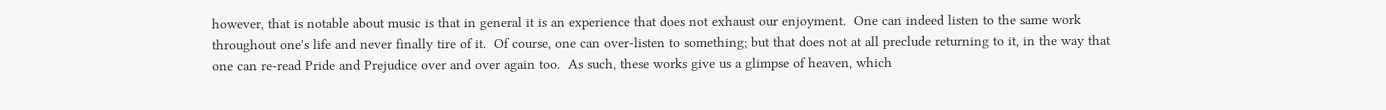however, that is notable about music is that in general it is an experience that does not exhaust our enjoyment.  One can indeed listen to the same work throughout one's life and never finally tire of it.  Of course, one can over-listen to something; but that does not at all preclude returning to it, in the way that one can re-read Pride and Prejudice over and over again too.  As such, these works give us a glimpse of heaven, which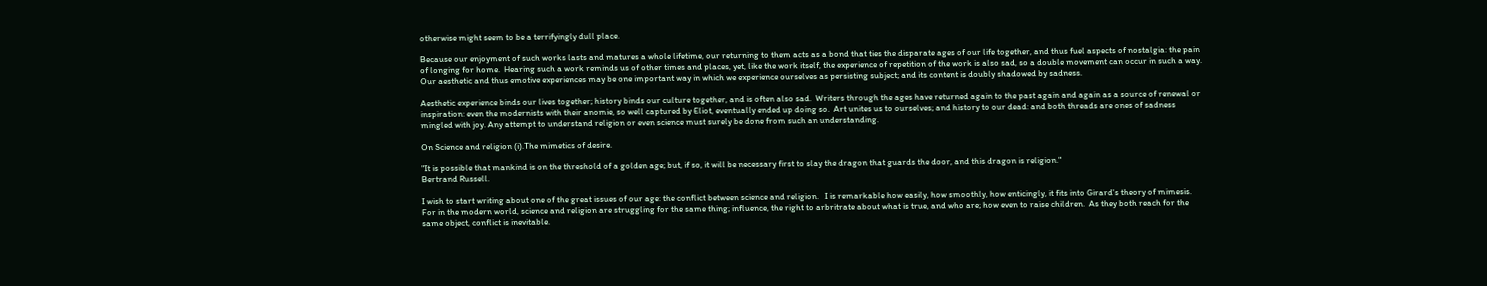otherwise might seem to be a terrifyingly dull place.

Because our enjoyment of such works lasts and matures a whole lifetime, our returning to them acts as a bond that ties the disparate ages of our life together, and thus fuel aspects of nostalgia: the pain of longing for home.  Hearing such a work reminds us of other times and places, yet, like the work itself, the experience of repetition of the work is also sad, so a double movement can occur in such a way.  Our aesthetic and thus emotive experiences may be one important way in which we experience ourselves as persisting subject; and its content is doubly shadowed by sadness.

Aesthetic experience binds our lives together; history binds our culture together, and is often also sad.  Writers through the ages have returned again to the past again and again as a source of renewal or inspiration: even the modernists with their anomie, so well captured by Eliot, eventually ended up doing so.  Art unites us to ourselves; and history to our dead: and both threads are ones of sadness mingled with joy. Any attempt to understand religion or even science must surely be done from such an understanding.

On Science and religion (i).The mimetics of desire.

"It is possible that mankind is on the threshold of a golden age; but, if so, it will be necessary first to slay the dragon that guards the door, and this dragon is religion."
Bertrand Russell.

I wish to start writing about one of the great issues of our age: the conflict between science and religion.   I is remarkable how easily, how smoothly, how enticingly, it fits into Girard's theory of mimesis.  For in the modern world, science and religion are struggling for the same thing; influence, the right to arbritrate about what is true, and who are; how even to raise children.  As they both reach for the same object, conflict is inevitable.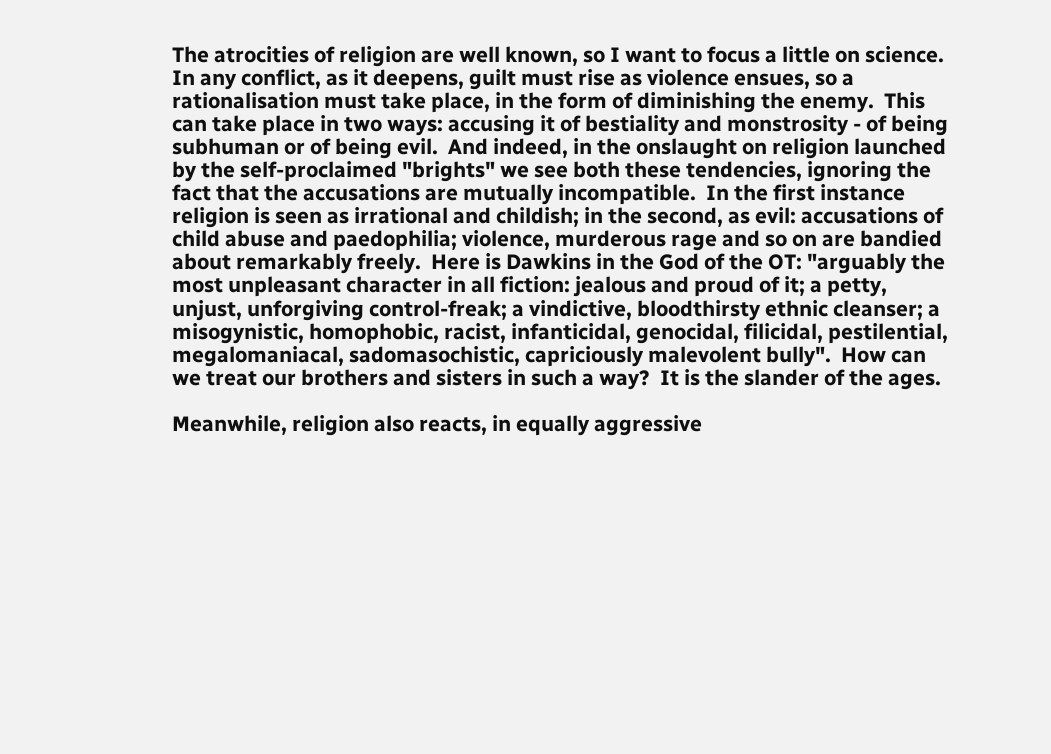The atrocities of religion are well known, so I want to focus a little on science.  In any conflict, as it deepens, guilt must rise as violence ensues, so a rationalisation must take place, in the form of diminishing the enemy.  This can take place in two ways: accusing it of bestiality and monstrosity - of being subhuman or of being evil.  And indeed, in the onslaught on religion launched by the self-proclaimed "brights" we see both these tendencies, ignoring the fact that the accusations are mutually incompatible.  In the first instance religion is seen as irrational and childish; in the second, as evil: accusations of child abuse and paedophilia; violence, murderous rage and so on are bandied about remarkably freely.  Here is Dawkins in the God of the OT: "arguably the most unpleasant character in all fiction: jealous and proud of it; a petty, unjust, unforgiving control-freak; a vindictive, bloodthirsty ethnic cleanser; a misogynistic, homophobic, racist, infanticidal, genocidal, filicidal, pestilential, megalomaniacal, sadomasochistic, capriciously malevolent bully".  How can we treat our brothers and sisters in such a way?  It is the slander of the ages.

Meanwhile, religion also reacts, in equally aggressive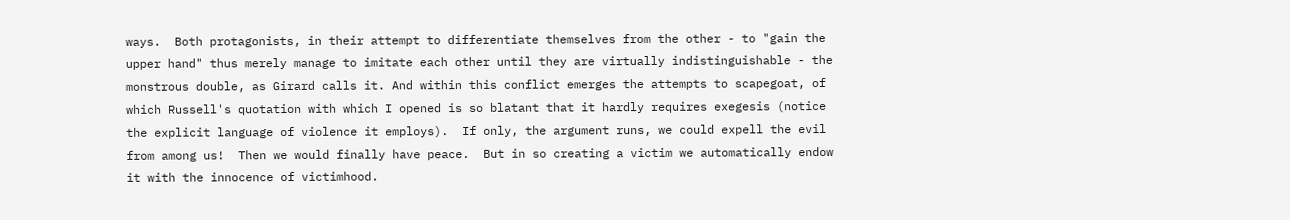ways.  Both protagonists, in their attempt to differentiate themselves from the other - to "gain the upper hand" thus merely manage to imitate each other until they are virtually indistinguishable - the monstrous double, as Girard calls it. And within this conflict emerges the attempts to scapegoat, of which Russell's quotation with which I opened is so blatant that it hardly requires exegesis (notice the explicit language of violence it employs).  If only, the argument runs, we could expell the evil from among us!  Then we would finally have peace.  But in so creating a victim we automatically endow it with the innocence of victimhood.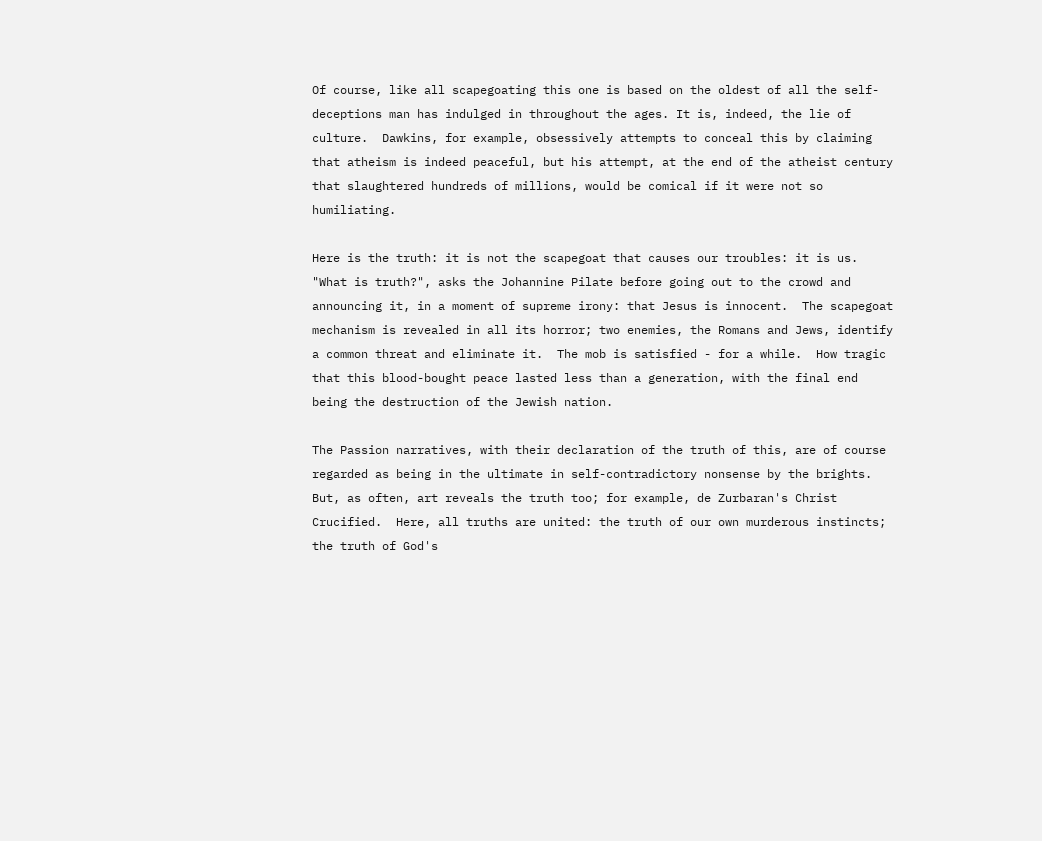Of course, like all scapegoating this one is based on the oldest of all the self-deceptions man has indulged in throughout the ages. It is, indeed, the lie of culture.  Dawkins, for example, obsessively attempts to conceal this by claiming that atheism is indeed peaceful, but his attempt, at the end of the atheist century that slaughtered hundreds of millions, would be comical if it were not so humiliating.

Here is the truth: it is not the scapegoat that causes our troubles: it is us. "What is truth?", asks the Johannine Pilate before going out to the crowd and announcing it, in a moment of supreme irony: that Jesus is innocent.  The scapegoat mechanism is revealed in all its horror; two enemies, the Romans and Jews, identify a common threat and eliminate it.  The mob is satisfied - for a while.  How tragic that this blood-bought peace lasted less than a generation, with the final end being the destruction of the Jewish nation.

The Passion narratives, with their declaration of the truth of this, are of course regarded as being in the ultimate in self-contradictory nonsense by the brights.  But, as often, art reveals the truth too; for example, de Zurbaran's Christ Crucified.  Here, all truths are united: the truth of our own murderous instincts; the truth of God's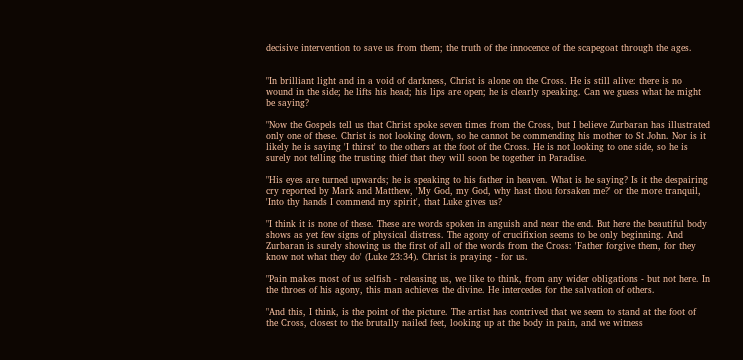decisive intervention to save us from them; the truth of the innocence of the scapegoat through the ages.


"In brilliant light and in a void of darkness, Christ is alone on the Cross. He is still alive: there is no wound in the side; he lifts his head; his lips are open; he is clearly speaking. Can we guess what he might be saying?

"Now the Gospels tell us that Christ spoke seven times from the Cross, but I believe Zurbaran has illustrated only one of these. Christ is not looking down, so he cannot be commending his mother to St John. Nor is it likely he is saying 'I thirst' to the others at the foot of the Cross. He is not looking to one side, so he is surely not telling the trusting thief that they will soon be together in Paradise.

"His eyes are turned upwards; he is speaking to his father in heaven. What is he saying? Is it the despairing cry reported by Mark and Matthew, 'My God, my God, why hast thou forsaken me?' or the more tranquil, 'Into thy hands I commend my spirit', that Luke gives us?

"I think it is none of these. These are words spoken in anguish and near the end. But here the beautiful body shows as yet few signs of physical distress. The agony of crucifixion seems to be only beginning. And Zurbaran is surely showing us the first of all of the words from the Cross: 'Father forgive them, for they know not what they do' (Luke 23:34). Christ is praying - for us.

"Pain makes most of us selfish - releasing us, we like to think, from any wider obligations - but not here. In the throes of his agony, this man achieves the divine. He intercedes for the salvation of others.

"And this, I think, is the point of the picture. The artist has contrived that we seem to stand at the foot of the Cross, closest to the brutally nailed feet, looking up at the body in pain, and we witness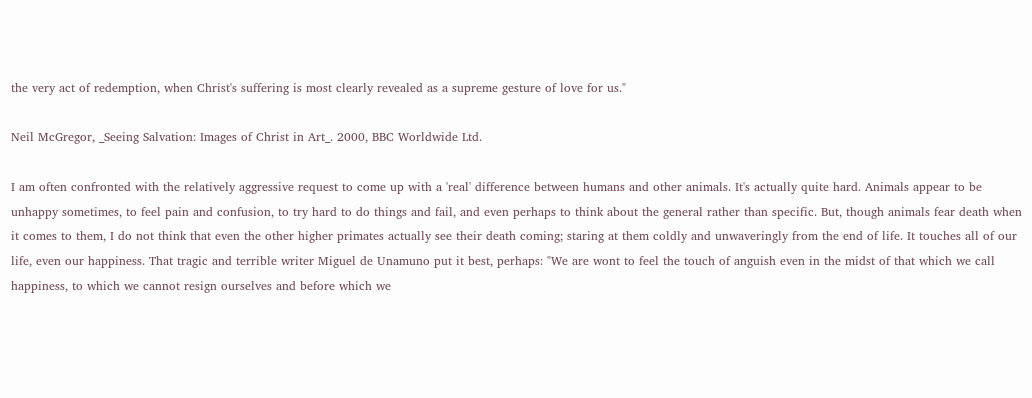the very act of redemption, when Christ's suffering is most clearly revealed as a supreme gesture of love for us."

Neil McGregor, _Seeing Salvation: Images of Christ in Art_. 2000, BBC Worldwide Ltd.

I am often confronted with the relatively aggressive request to come up with a 'real' difference between humans and other animals. It's actually quite hard. Animals appear to be unhappy sometimes, to feel pain and confusion, to try hard to do things and fail, and even perhaps to think about the general rather than specific. But, though animals fear death when it comes to them, I do not think that even the other higher primates actually see their death coming; staring at them coldly and unwaveringly from the end of life. It touches all of our life, even our happiness. That tragic and terrible writer Miguel de Unamuno put it best, perhaps: "We are wont to feel the touch of anguish even in the midst of that which we call happiness, to which we cannot resign ourselves and before which we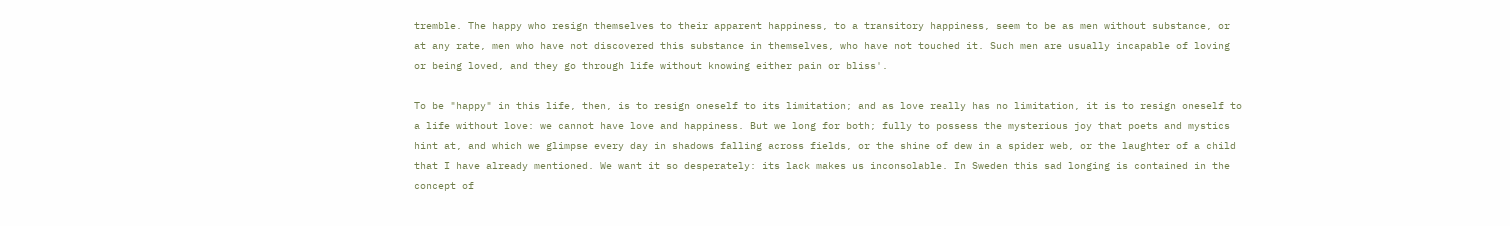tremble. The happy who resign themselves to their apparent happiness, to a transitory happiness, seem to be as men without substance, or at any rate, men who have not discovered this substance in themselves, who have not touched it. Such men are usually incapable of loving or being loved, and they go through life without knowing either pain or bliss'.

To be "happy" in this life, then, is to resign oneself to its limitation; and as love really has no limitation, it is to resign oneself to a life without love: we cannot have love and happiness. But we long for both; fully to possess the mysterious joy that poets and mystics hint at, and which we glimpse every day in shadows falling across fields, or the shine of dew in a spider web, or the laughter of a child that I have already mentioned. We want it so desperately: its lack makes us inconsolable. In Sweden this sad longing is contained in the concept of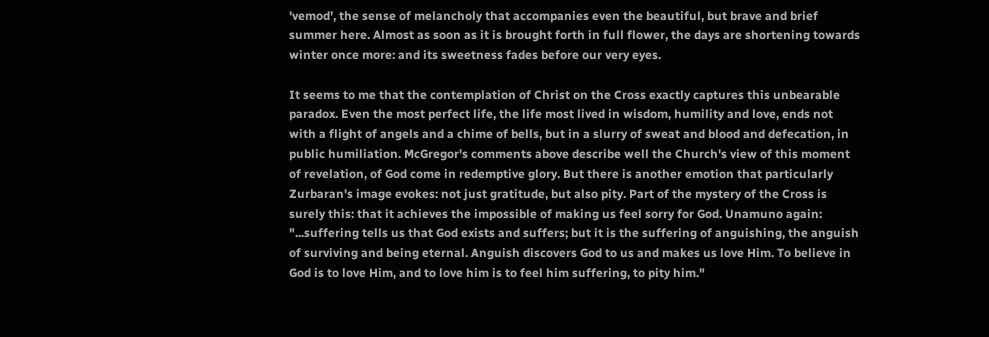'vemod', the sense of melancholy that accompanies even the beautiful, but brave and brief summer here. Almost as soon as it is brought forth in full flower, the days are shortening towards winter once more: and its sweetness fades before our very eyes.

It seems to me that the contemplation of Christ on the Cross exactly captures this unbearable paradox. Even the most perfect life, the life most lived in wisdom, humility and love, ends not with a flight of angels and a chime of bells, but in a slurry of sweat and blood and defecation, in public humiliation. McGregor's comments above describe well the Church's view of this moment of revelation, of God come in redemptive glory. But there is another emotion that particularly Zurbaran's image evokes: not just gratitude, but also pity. Part of the mystery of the Cross is surely this: that it achieves the impossible of making us feel sorry for God. Unamuno again: "...suffering tells us that God exists and suffers; but it is the suffering of anguishing, the anguish of surviving and being eternal. Anguish discovers God to us and makes us love Him. To believe in God is to love Him, and to love him is to feel him suffering, to pity him."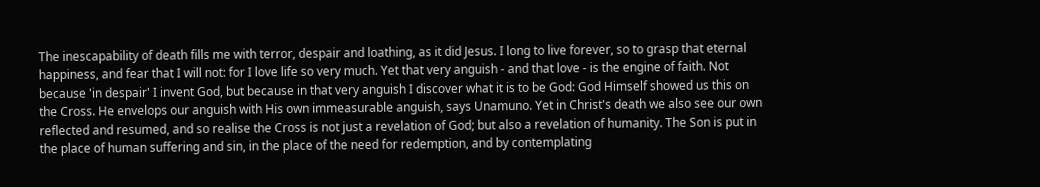The inescapability of death fills me with terror, despair and loathing, as it did Jesus. I long to live forever, so to grasp that eternal happiness, and fear that I will not: for I love life so very much. Yet that very anguish - and that love - is the engine of faith. Not because 'in despair' I invent God, but because in that very anguish I discover what it is to be God: God Himself showed us this on the Cross. He envelops our anguish with His own immeasurable anguish, says Unamuno. Yet in Christ's death we also see our own reflected and resumed, and so realise the Cross is not just a revelation of God; but also a revelation of humanity. The Son is put in the place of human suffering and sin, in the place of the need for redemption, and by contemplating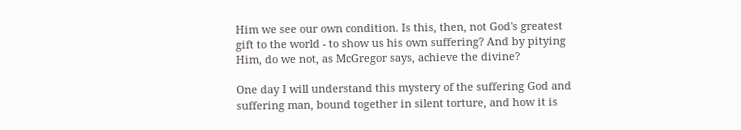Him we see our own condition. Is this, then, not God's greatest gift to the world - to show us his own suffering? And by pitying Him, do we not, as McGregor says, achieve the divine?

One day I will understand this mystery of the suffering God and suffering man, bound together in silent torture, and how it is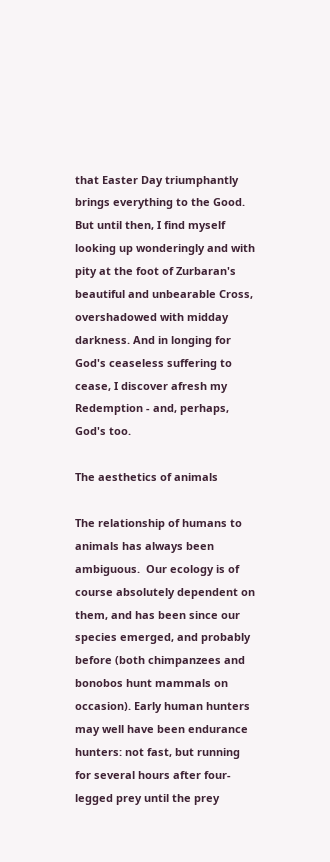that Easter Day triumphantly brings everything to the Good. But until then, I find myself looking up wonderingly and with pity at the foot of Zurbaran's beautiful and unbearable Cross, overshadowed with midday darkness. And in longing for God's ceaseless suffering to cease, I discover afresh my Redemption - and, perhaps, God's too.

The aesthetics of animals

The relationship of humans to animals has always been ambiguous.  Our ecology is of course absolutely dependent on them, and has been since our species emerged, and probably before (both chimpanzees and bonobos hunt mammals on occasion). Early human hunters may well have been endurance hunters: not fast, but running for several hours after four-legged prey until the prey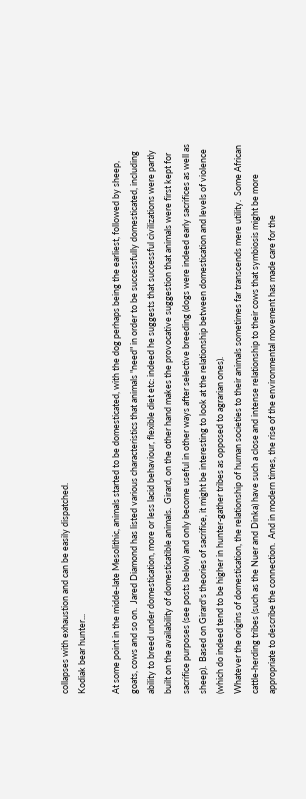collapses with exhaustion and can be easily dispatched.
Kodiak bear hunter...

At some point in the midde-late Mesolithic, animals started to be domesticated, with the dog perhaps being the earliest, followed by sheep, goats, cows and so on.  Jared Diamond has listed various characteristics that animals "need" in order to be successfully domesticated, including ability to breed under domestication, more or less lacid behaviour, flexible diet etc: indeed he suggests that successful civilizations were partly built on the availability of domesticatible animals.  Girard, on the other hand makes the provocative suggestion that animals were first kept for sacrifice purposes (see posts below) and only become useful in other ways after selective breeding (dogs were indeed early sacrifices as well as sheep).  Based on Girard's theories of sacrifice, it might be interesting to look at the relationship between domestication and levels of violence (which do indeed tend to be higher in hunter-gather tribes as opposed to agrarian ones).
Whatever the origins of domestication, the relationship of human societies to their animals sometimes far transcends mere utility.  Some African cattle-herding tribes (such as the Nuer and Dinka) have such a close and intense relationship to their cows that symbiosis might be more appropriate to describe the connection.  And in modern times, the rise of the environmental movement has made care for the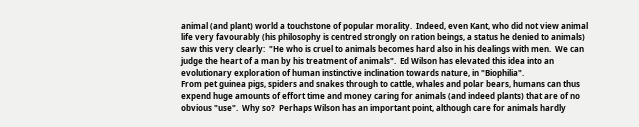animal (and plant) world a touchstone of popular morality.  Indeed, even Kant, who did not view animal life very favourably (his philosophy is centred strongly on ration beings, a status he denied to animals) saw this very clearly:  "He who is cruel to animals becomes hard also in his dealings with men.  We can judge the heart of a man by his treatment of animals".  Ed Wilson has elevated this idea into an evolutionary exploration of human instinctive inclination towards nature, in "Biophilia".
From pet guinea pigs, spiders and snakes through to cattle, whales and polar bears, humans can thus expend huge amounts of effort time and money caring for animals (and indeed plants) that are of no obvious "use".  Why so?  Perhaps Wilson has an important point, although care for animals hardly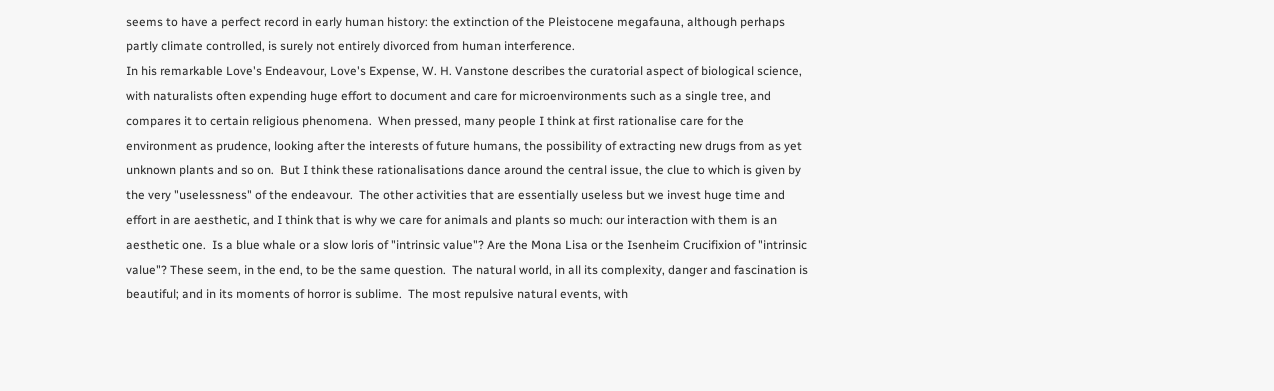seems to have a perfect record in early human history: the extinction of the Pleistocene megafauna, although perhaps partly climate controlled, is surely not entirely divorced from human interference.
In his remarkable Love's Endeavour, Love's Expense, W. H. Vanstone describes the curatorial aspect of biological science, with naturalists often expending huge effort to document and care for microenvironments such as a single tree, and compares it to certain religious phenomena.  When pressed, many people I think at first rationalise care for the environment as prudence, looking after the interests of future humans, the possibility of extracting new drugs from as yet unknown plants and so on.  But I think these rationalisations dance around the central issue, the clue to which is given by the very "uselessness" of the endeavour.  The other activities that are essentially useless but we invest huge time and effort in are aesthetic, and I think that is why we care for animals and plants so much: our interaction with them is an aesthetic one.  Is a blue whale or a slow loris of "intrinsic value"? Are the Mona Lisa or the Isenheim Crucifixion of "intrinsic value"? These seem, in the end, to be the same question.  The natural world, in all its complexity, danger and fascination is beautiful; and in its moments of horror is sublime.  The most repulsive natural events, with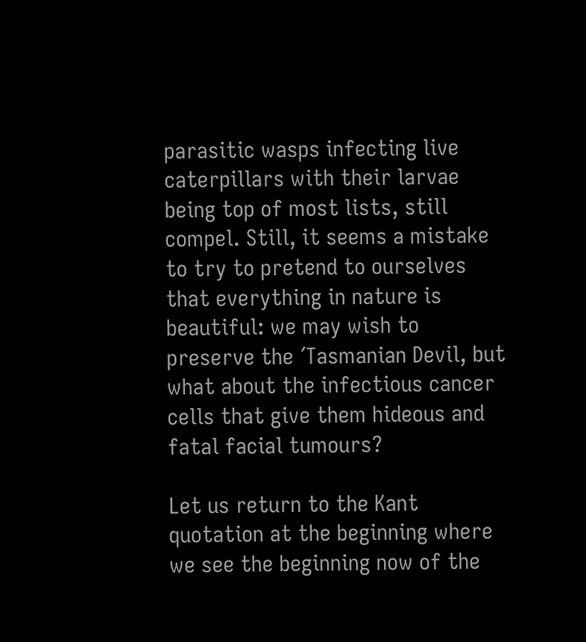parasitic wasps infecting live caterpillars with their larvae being top of most lists, still compel. Still, it seems a mistake to try to pretend to ourselves that everything in nature is beautiful: we may wish to preserve the ´Tasmanian Devil, but what about the infectious cancer cells that give them hideous and fatal facial tumours?

Let us return to the Kant quotation at the beginning where we see the beginning now of the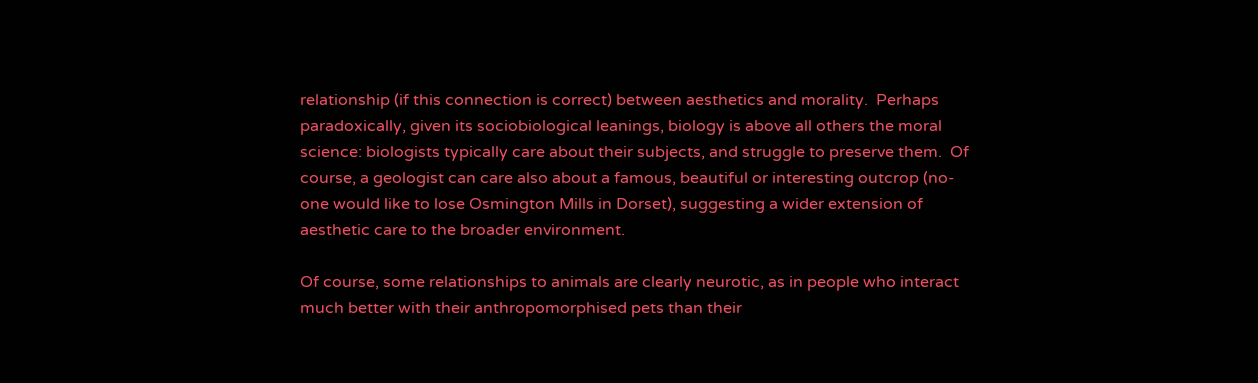relationship (if this connection is correct) between aesthetics and morality.  Perhaps paradoxically, given its sociobiological leanings, biology is above all others the moral science: biologists typically care about their subjects, and struggle to preserve them.  Of course, a geologist can care also about a famous, beautiful or interesting outcrop (no-one would like to lose Osmington Mills in Dorset), suggesting a wider extension of aesthetic care to the broader environment.

Of course, some relationships to animals are clearly neurotic, as in people who interact much better with their anthropomorphised pets than their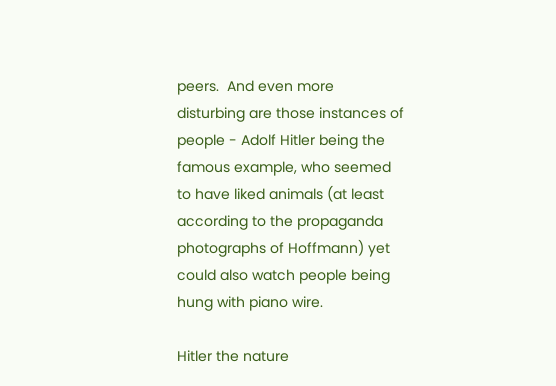peers.  And even more disturbing are those instances of people - Adolf Hitler being the famous example, who seemed to have liked animals (at least according to the propaganda photographs of Hoffmann) yet could also watch people being hung with piano wire.

Hitler the nature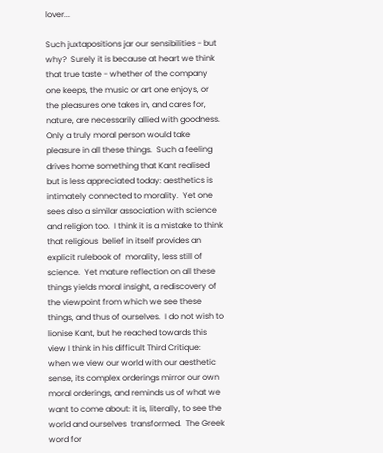lover...

Such juxtapositions jar our sensibilities - but why?  Surely it is because at heart we think that true taste - whether of the company one keeps, the music or art one enjoys, or the pleasures one takes in, and cares for, nature, are necessarily allied with goodness.  Only a truly moral person would take pleasure in all these things.  Such a feeling drives home something that Kant realised but is less appreciated today: aesthetics is intimately connected to morality.  Yet one sees also a similar association with science and religion too.  I think it is a mistake to think that religious  belief in itself provides an explicit rulebook of  morality, less still of science.  Yet mature reflection on all these things yields moral insight, a rediscovery of the viewpoint from which we see these things, and thus of ourselves.  I do not wish to lionise Kant, but he reached towards this view I think in his difficult Third Critique: when we view our world with our aesthetic sense, its complex orderings mirror our own moral orderings, and reminds us of what we want to come about: it is, literally, to see the world and ourselves  transformed.  The Greek word for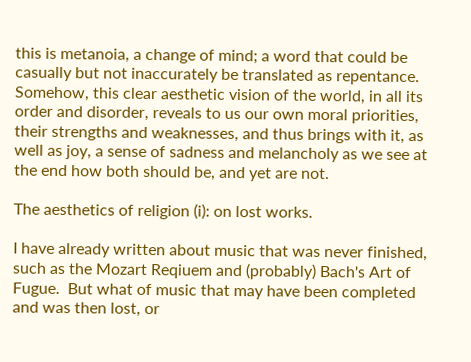this is metanoia, a change of mind; a word that could be casually but not inaccurately be translated as repentance. Somehow, this clear aesthetic vision of the world, in all its order and disorder, reveals to us our own moral priorities, their strengths and weaknesses, and thus brings with it, as well as joy, a sense of sadness and melancholy as we see at the end how both should be, and yet are not.

The aesthetics of religion (i): on lost works.

I have already written about music that was never finished, such as the Mozart Reqiuem and (probably) Bach's Art of Fugue.  But what of music that may have been completed and was then lost, or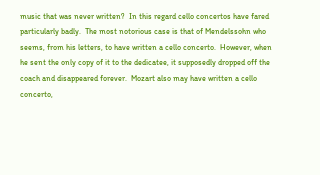music that was never written?  In this regard cello concertos have fared particularly badly.  The most notorious case is that of Mendelssohn who seems, from his letters, to have written a cello concerto.  However, when he sent the only copy of it to the dedicatee, it supposedly dropped off the coach and disappeared forever.  Mozart also may have written a cello concerto,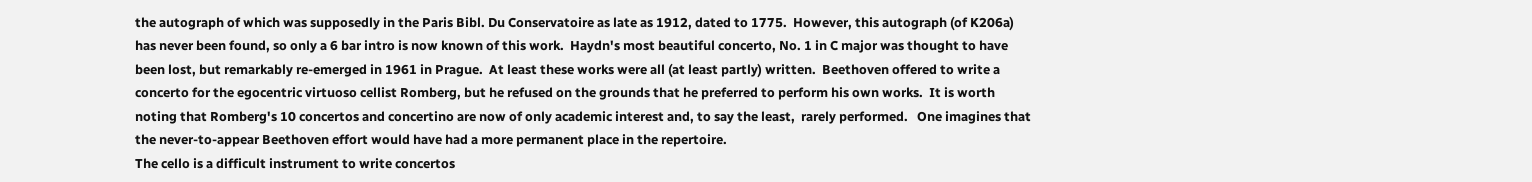the autograph of which was supposedly in the Paris Bibl. Du Conservatoire as late as 1912, dated to 1775.  However, this autograph (of K206a) has never been found, so only a 6 bar intro is now known of this work.  Haydn's most beautiful concerto, No. 1 in C major was thought to have been lost, but remarkably re-emerged in 1961 in Prague.  At least these works were all (at least partly) written.  Beethoven offered to write a concerto for the egocentric virtuoso cellist Romberg, but he refused on the grounds that he preferred to perform his own works.  It is worth noting that Romberg's 10 concertos and concertino are now of only academic interest and, to say the least,  rarely performed.   One imagines that the never-to-appear Beethoven effort would have had a more permanent place in the repertoire.
The cello is a difficult instrument to write concertos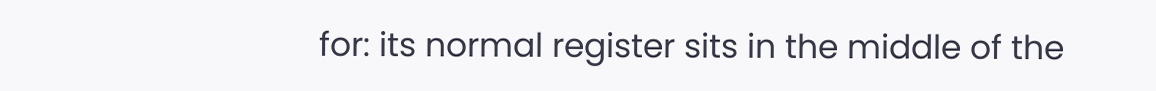for: its normal register sits in the middle of the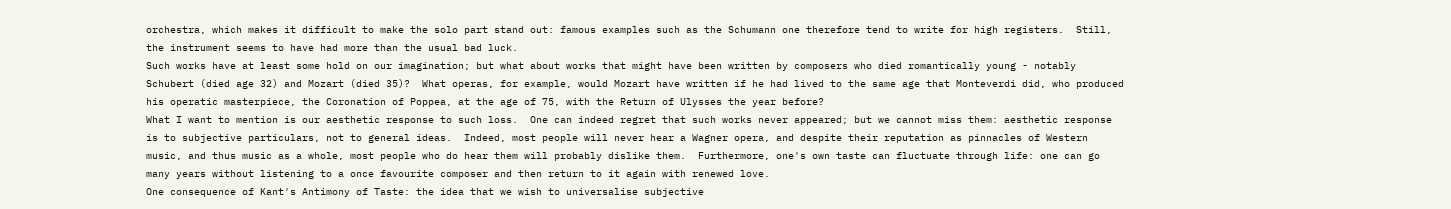orchestra, which makes it difficult to make the solo part stand out: famous examples such as the Schumann one therefore tend to write for high registers.  Still, the instrument seems to have had more than the usual bad luck.
Such works have at least some hold on our imagination; but what about works that might have been written by composers who died romantically young - notably Schubert (died age 32) and Mozart (died 35)?  What operas, for example, would Mozart have written if he had lived to the same age that Monteverdi did, who produced his operatic masterpiece, the Coronation of Poppea, at the age of 75, with the Return of Ulysses the year before?
What I want to mention is our aesthetic response to such loss.  One can indeed regret that such works never appeared; but we cannot miss them: aesthetic response is to subjective particulars, not to general ideas.  Indeed, most people will never hear a Wagner opera, and despite their reputation as pinnacles of Western music, and thus music as a whole, most people who do hear them will probably dislike them.  Furthermore, one's own taste can fluctuate through life: one can go many years without listening to a once favourite composer and then return to it again with renewed love.
One consequence of Kant's Antimony of Taste: the idea that we wish to universalise subjective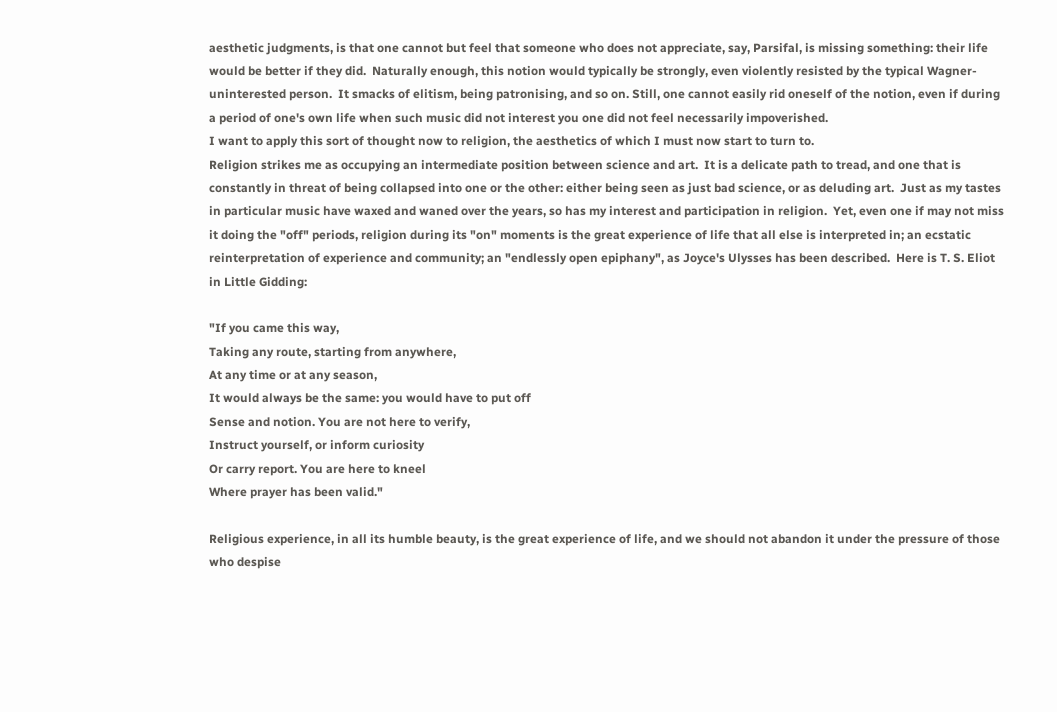aesthetic judgments, is that one cannot but feel that someone who does not appreciate, say, Parsifal, is missing something: their life would be better if they did.  Naturally enough, this notion would typically be strongly, even violently resisted by the typical Wagner-uninterested person.  It smacks of elitism, being patronising, and so on. Still, one cannot easily rid oneself of the notion, even if during a period of one's own life when such music did not interest you one did not feel necessarily impoverished.
I want to apply this sort of thought now to religion, the aesthetics of which I must now start to turn to.
Religion strikes me as occupying an intermediate position between science and art.  It is a delicate path to tread, and one that is constantly in threat of being collapsed into one or the other: either being seen as just bad science, or as deluding art.  Just as my tastes in particular music have waxed and waned over the years, so has my interest and participation in religion.  Yet, even one if may not miss it doing the "off" periods, religion during its "on" moments is the great experience of life that all else is interpreted in; an ecstatic reinterpretation of experience and community; an "endlessly open epiphany", as Joyce's Ulysses has been described.  Here is T. S. Eliot in Little Gidding:

"If you came this way,
Taking any route, starting from anywhere,
At any time or at any season,
It would always be the same: you would have to put off
Sense and notion. You are not here to verify,
Instruct yourself, or inform curiosity
Or carry report. You are here to kneel
Where prayer has been valid."

Religious experience, in all its humble beauty, is the great experience of life, and we should not abandon it under the pressure of those who despise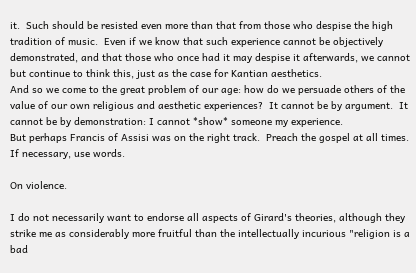it.  Such should be resisted even more than that from those who despise the high tradition of music.  Even if we know that such experience cannot be objectively demonstrated, and that those who once had it may despise it afterwards, we cannot but continue to think this, just as the case for Kantian aesthetics.
And so we come to the great problem of our age: how do we persuade others of the value of our own religious and aesthetic experiences?  It cannot be by argument.  It cannot be by demonstration: I cannot *show* someone my experience.
But perhaps Francis of Assisi was on the right track.  Preach the gospel at all times.  If necessary, use words.

On violence.

I do not necessarily want to endorse all aspects of Girard's theories, although they strike me as considerably more fruitful than the intellectually incurious "religion is a bad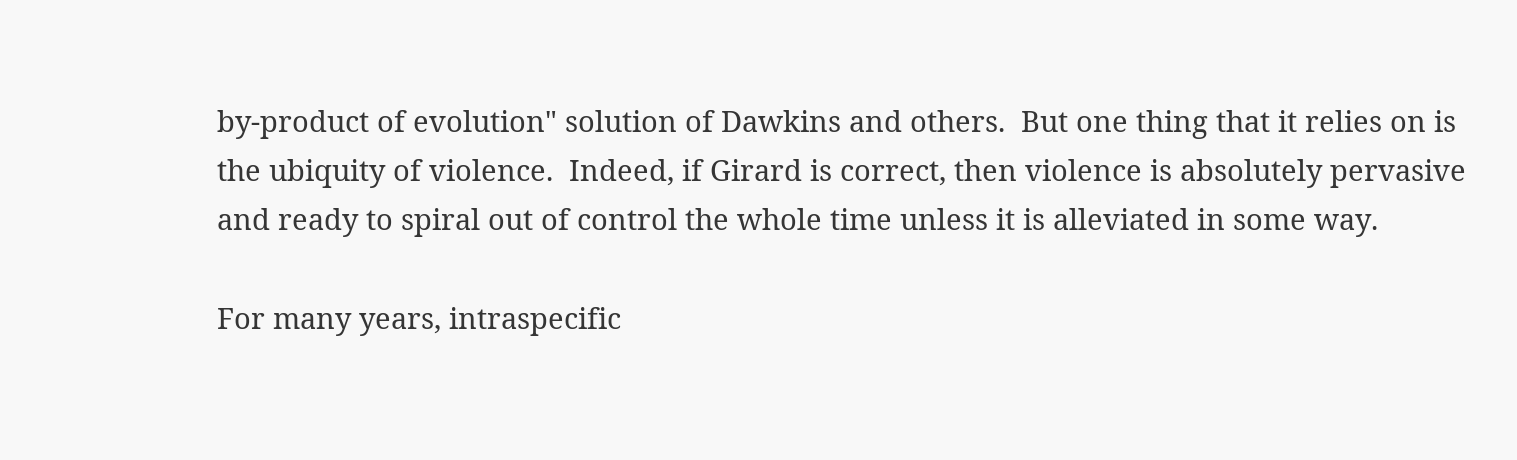by-product of evolution" solution of Dawkins and others.  But one thing that it relies on is the ubiquity of violence.  Indeed, if Girard is correct, then violence is absolutely pervasive and ready to spiral out of control the whole time unless it is alleviated in some way.

For many years, intraspecific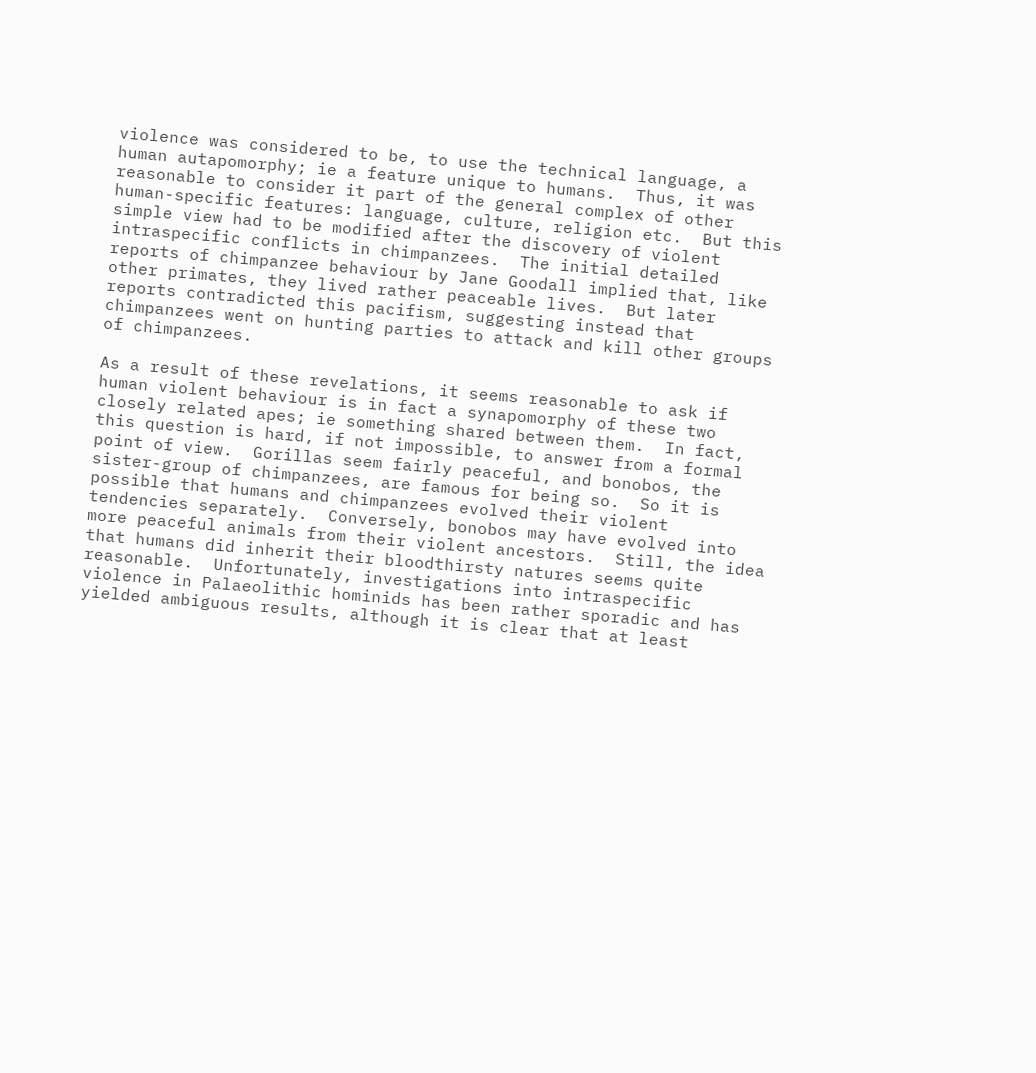violence was considered to be, to use the technical language, a human autapomorphy; ie a feature unique to humans.  Thus, it was reasonable to consider it part of the general complex of other human-specific features: language, culture, religion etc.  But this simple view had to be modified after the discovery of violent intraspecific conflicts in chimpanzees.  The initial detailed reports of chimpanzee behaviour by Jane Goodall implied that, like other primates, they lived rather peaceable lives.  But later reports contradicted this pacifism, suggesting instead that chimpanzees went on hunting parties to attack and kill other groups of chimpanzees.

As a result of these revelations, it seems reasonable to ask if human violent behaviour is in fact a synapomorphy of these two closely related apes; ie something shared between them.  In fact, this question is hard, if not impossible, to answer from a formal point of view.  Gorillas seem fairly peaceful, and bonobos, the sister-group of chimpanzees, are famous for being so.  So it is possible that humans and chimpanzees evolved their violent tendencies separately.  Conversely, bonobos may have evolved into more peaceful animals from their violent ancestors.  Still, the idea that humans did inherit their bloodthirsty natures seems quite reasonable.  Unfortunately, investigations into intraspecific violence in Palaeolithic hominids has been rather sporadic and has yielded ambiguous results, although it is clear that at least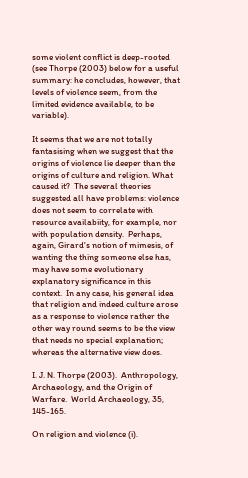some violent conflict is deep-rooted (see Thorpe (2003) below for a useful summary: he concludes, however, that levels of violence seem, from the limited evidence available, to be variable).

It seems that we are not totally fantasising when we suggest that the origins of violence lie deeper than the origins of culture and religion. What caused it?  The several theories suggested all have problems: violence does not seem to correlate with resource availabiity, for example, nor with population density.  Perhaps, again, Girard's notion of mimesis, of wanting the thing someone else has, may have some evolutionary explanatory significance in this context.  In any case, his general idea that religion and indeed culture arose as a response to violence rather the other way round seems to be the view that needs no special explanation; whereas the alternative view does.

I. J. N. Thorpe (2003).  Anthropology, Archaeology, and the Origin of Warfare.  World Archaeology, 35, 145-165.

On religion and violence (i).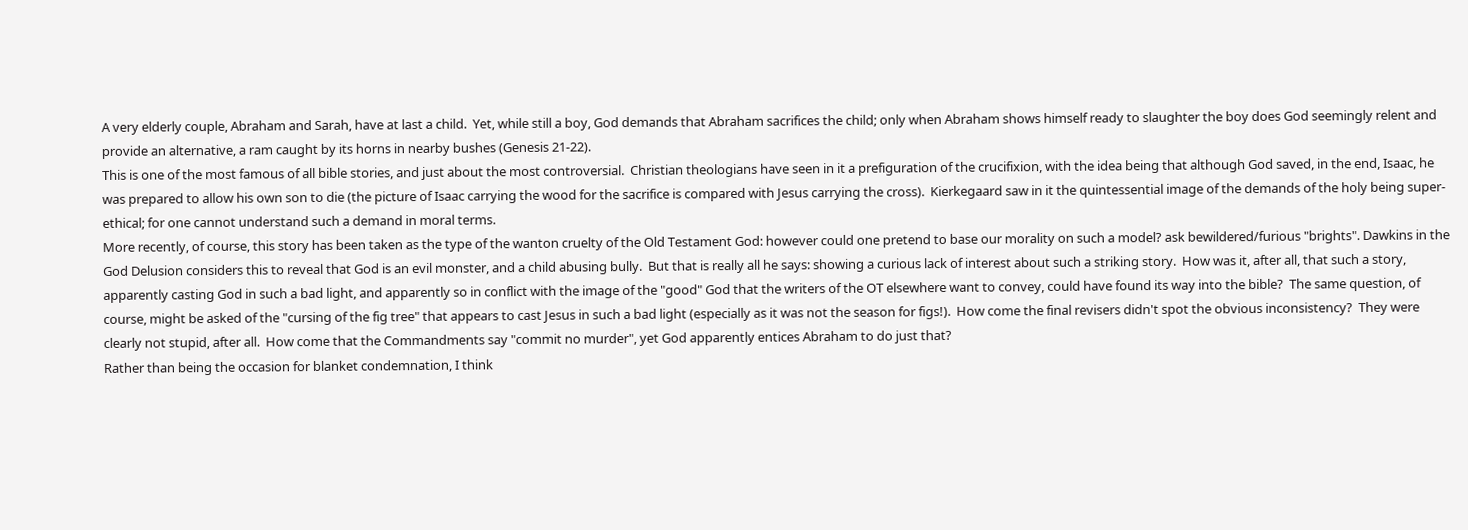A very elderly couple, Abraham and Sarah, have at last a child.  Yet, while still a boy, God demands that Abraham sacrifices the child; only when Abraham shows himself ready to slaughter the boy does God seemingly relent and provide an alternative, a ram caught by its horns in nearby bushes (Genesis 21-22).
This is one of the most famous of all bible stories, and just about the most controversial.  Christian theologians have seen in it a prefiguration of the crucifixion, with the idea being that although God saved, in the end, Isaac, he was prepared to allow his own son to die (the picture of Isaac carrying the wood for the sacrifice is compared with Jesus carrying the cross).  Kierkegaard saw in it the quintessential image of the demands of the holy being super-ethical; for one cannot understand such a demand in moral terms.
More recently, of course, this story has been taken as the type of the wanton cruelty of the Old Testament God: however could one pretend to base our morality on such a model? ask bewildered/furious "brights". Dawkins in the God Delusion considers this to reveal that God is an evil monster, and a child abusing bully.  But that is really all he says: showing a curious lack of interest about such a striking story.  How was it, after all, that such a story, apparently casting God in such a bad light, and apparently so in conflict with the image of the "good" God that the writers of the OT elsewhere want to convey, could have found its way into the bible?  The same question, of course, might be asked of the "cursing of the fig tree" that appears to cast Jesus in such a bad light (especially as it was not the season for figs!).  How come the final revisers didn't spot the obvious inconsistency?  They were clearly not stupid, after all.  How come that the Commandments say "commit no murder", yet God apparently entices Abraham to do just that?
Rather than being the occasion for blanket condemnation, I think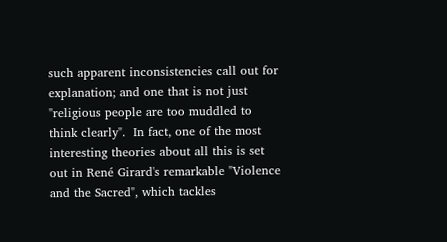such apparent inconsistencies call out for explanation; and one that is not just "religious people are too muddled to think clearly".  In fact, one of the most interesting theories about all this is set out in René Girard's remarkable "Violence and the Sacred", which tackles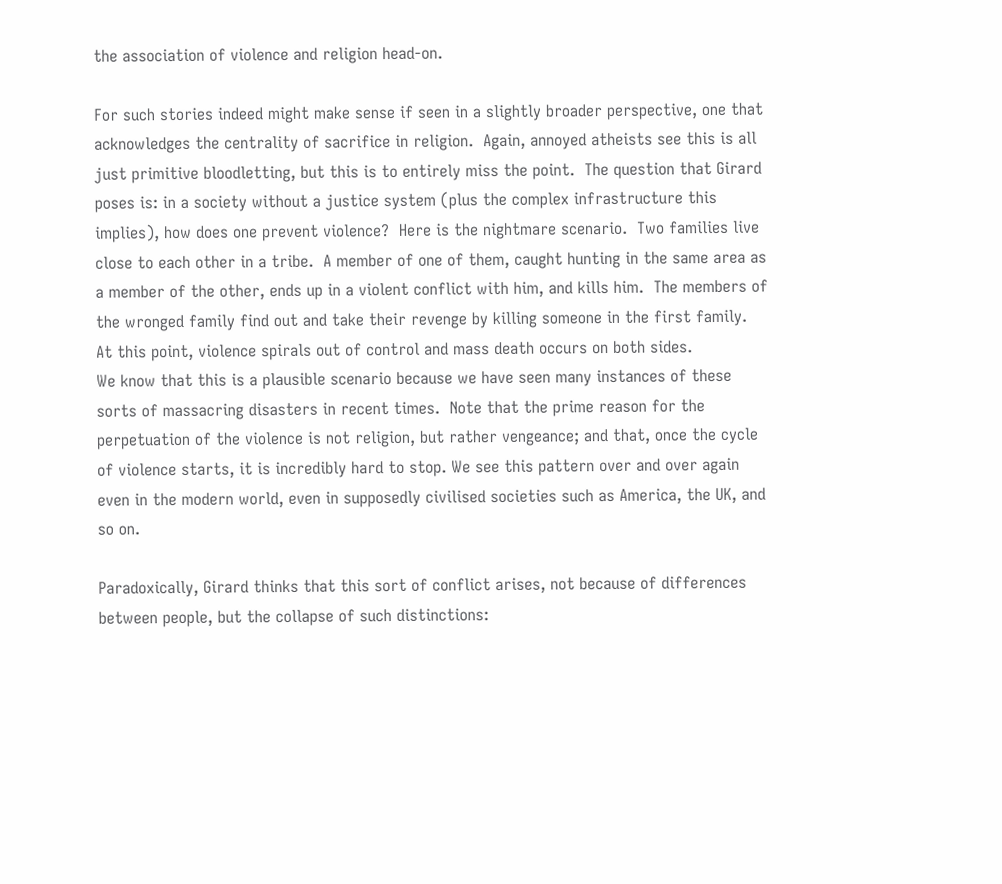the association of violence and religion head-on.

For such stories indeed might make sense if seen in a slightly broader perspective, one that acknowledges the centrality of sacrifice in religion.  Again, annoyed atheists see this is all just primitive bloodletting, but this is to entirely miss the point.  The question that Girard poses is: in a society without a justice system (plus the complex infrastructure this implies), how does one prevent violence?  Here is the nightmare scenario.  Two families live close to each other in a tribe.  A member of one of them, caught hunting in the same area as a member of the other, ends up in a violent conflict with him, and kills him.  The members of the wronged family find out and take their revenge by killing someone in the first family.  At this point, violence spirals out of control and mass death occurs on both sides.
We know that this is a plausible scenario because we have seen many instances of these sorts of massacring disasters in recent times.  Note that the prime reason for the perpetuation of the violence is not religion, but rather vengeance; and that, once the cycle of violence starts, it is incredibly hard to stop. We see this pattern over and over again even in the modern world, even in supposedly civilised societies such as America, the UK, and so on.

Paradoxically, Girard thinks that this sort of conflict arises, not because of differences between people, but the collapse of such distinctions: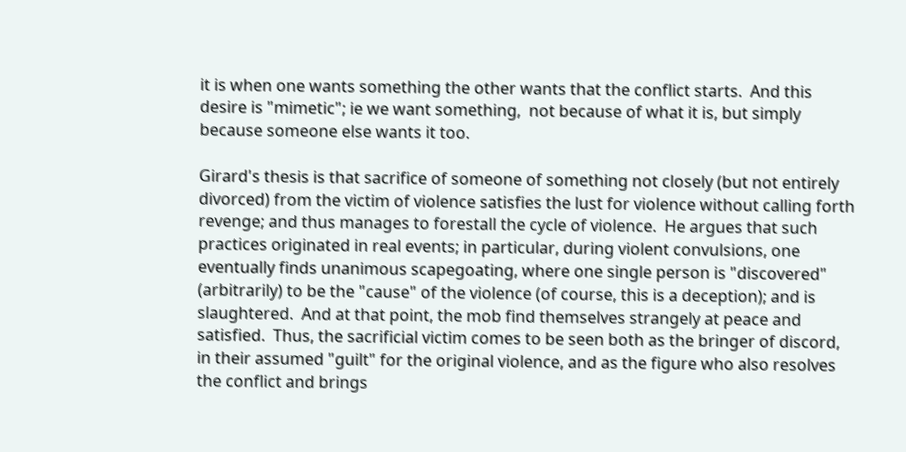it is when one wants something the other wants that the conflict starts.  And this desire is "mimetic"; ie we want something,  not because of what it is, but simply because someone else wants it too.

Girard's thesis is that sacrifice of someone of something not closely (but not entirely divorced) from the victim of violence satisfies the lust for violence without calling forth revenge; and thus manages to forestall the cycle of violence.  He argues that such practices originated in real events; in particular, during violent convulsions, one eventually finds unanimous scapegoating, where one single person is "discovered" (arbitrarily) to be the "cause" of the violence (of course, this is a deception); and is slaughtered.  And at that point, the mob find themselves strangely at peace and satisfied.  Thus, the sacrificial victim comes to be seen both as the bringer of discord, in their assumed "guilt" for the original violence, and as the figure who also resolves the conflict and brings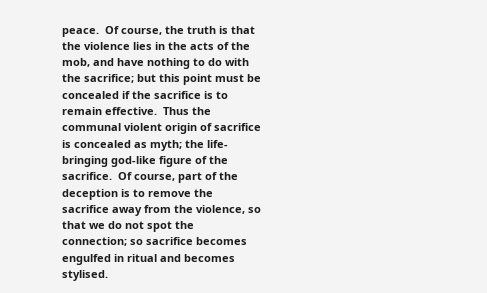peace.  Of course, the truth is that the violence lies in the acts of the mob, and have nothing to do with the sacrifice; but this point must be concealed if the sacrifice is to remain effective.  Thus the communal violent origin of sacrifice is concealed as myth; the life-bringing god-like figure of the sacrifice.  Of course, part of the deception is to remove the sacrifice away from the violence, so that we do not spot the connection; so sacrifice becomes engulfed in ritual and becomes stylised.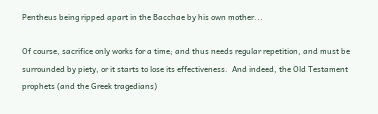Pentheus being ripped apart in the Bacchae by his own mother...

Of course, sacrifice only works for a time; and thus needs regular repetition, and must be surrounded by piety, or it starts to lose its effectiveness.  And indeed, the Old Testament prophets (and the Greek tragedians)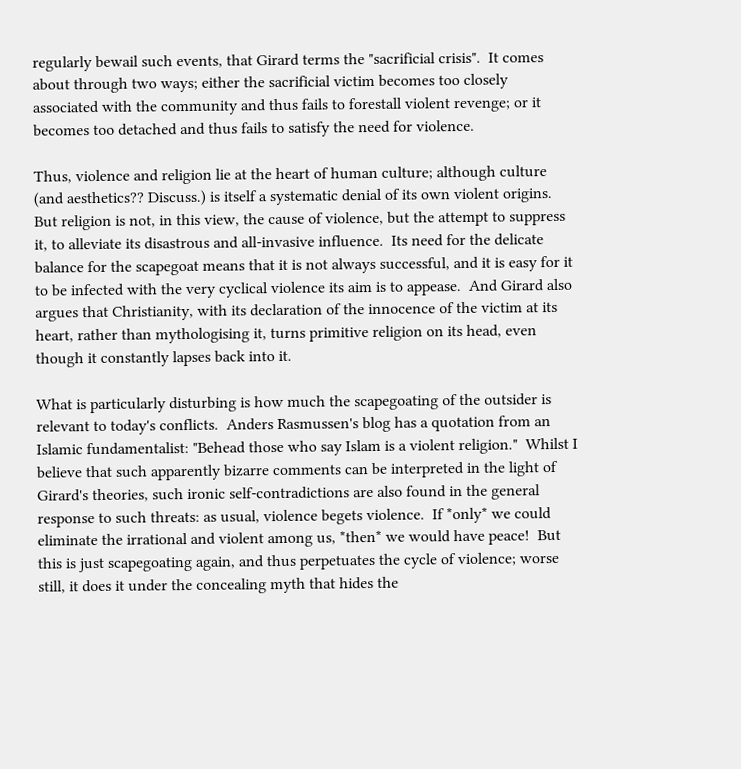regularly bewail such events, that Girard terms the "sacrificial crisis".  It comes about through two ways; either the sacrificial victim becomes too closely associated with the community and thus fails to forestall violent revenge; or it becomes too detached and thus fails to satisfy the need for violence.

Thus, violence and religion lie at the heart of human culture; although culture (and aesthetics?? Discuss.) is itself a systematic denial of its own violent origins.  But religion is not, in this view, the cause of violence, but the attempt to suppress it, to alleviate its disastrous and all-invasive influence.  Its need for the delicate balance for the scapegoat means that it is not always successful, and it is easy for it to be infected with the very cyclical violence its aim is to appease.  And Girard also argues that Christianity, with its declaration of the innocence of the victim at its heart, rather than mythologising it, turns primitive religion on its head, even though it constantly lapses back into it.

What is particularly disturbing is how much the scapegoating of the outsider is relevant to today's conflicts.  Anders Rasmussen's blog has a quotation from an Islamic fundamentalist: "Behead those who say Islam is a violent religion."  Whilst I believe that such apparently bizarre comments can be interpreted in the light of Girard's theories, such ironic self-contradictions are also found in the general response to such threats: as usual, violence begets violence.  If *only* we could eliminate the irrational and violent among us, *then* we would have peace!  But this is just scapegoating again, and thus perpetuates the cycle of violence; worse still, it does it under the concealing myth that hides the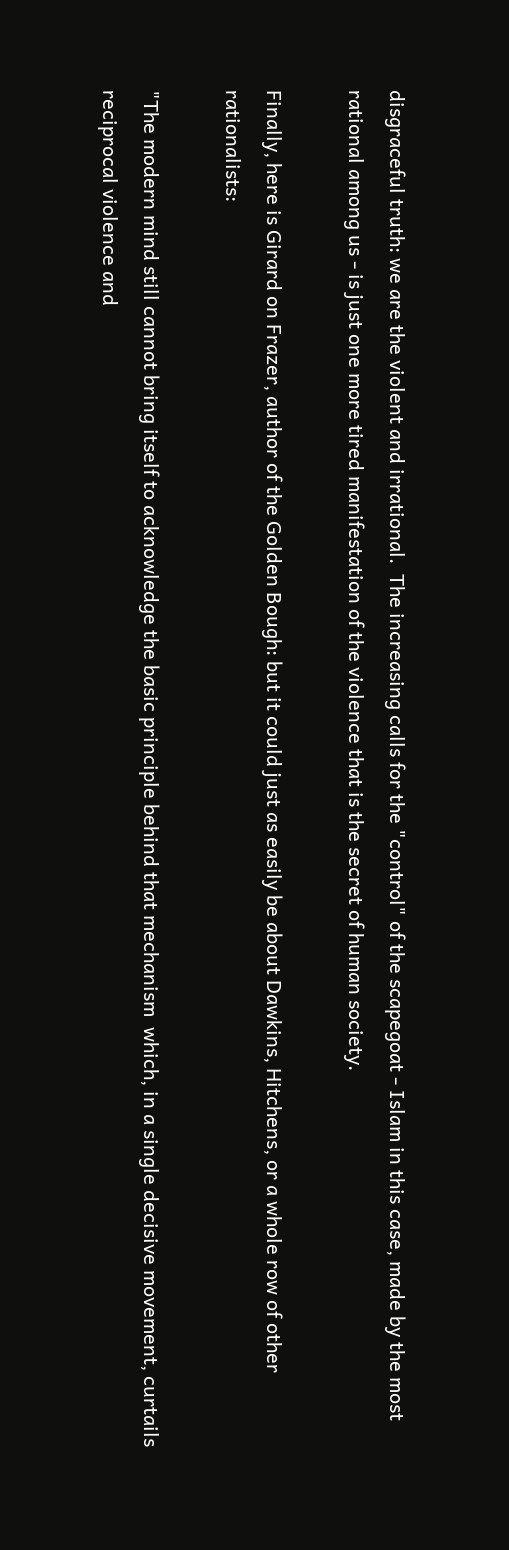disgraceful truth: we are the violent and irrational.  The increasing calls for the "control" of the scapegoat - Islam in this case, made by the most rational among us - is just one more tired manifestation of the violence that is the secret of human society.

Finally, here is Girard on Frazer, author of the Golden Bough: but it could just as easily be about Dawkins, Hitchens, or a whole row of other rationalists:

"The modern mind still cannot bring itself to acknowledge the basic principle behind that mechanism  which, in a single decisive movement, curtails reciprocal violence and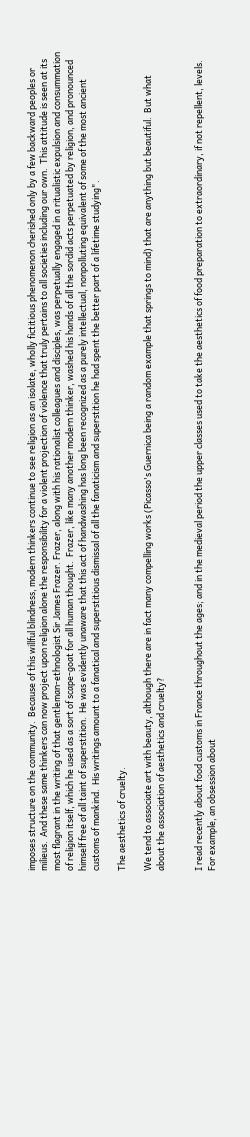imposes structure on the community.  Because of this willful blindness, modern thinkers continue to see religion as an isolate, wholly fictitious phenomenon cherished only by a few backward peoples or milieus.  And these same thinkers can now project upon religion alone the responsibility for a violent projection of violence that truly pertains to all societies including our own.  This attitude is seen at its most flagrant in the writing of that gentleman-ethnologist Sir James Frazer. Frazer, along with his rationalist colleagues and disciples, was perpetually engaged in a ritualistic expulsion and consummation of religion itself, which he used as a sort of scape-goat for all human thought.  Frazer, like many another modern thinker, washed his hands of all the sordid acts perpetuated by religion, and pronounced himself free of all taint of superstition.  He was evidently unaware that this act of handwashing has long been recognized as a purely intellectual, nonpolluting equivalent of some of the most ancient customs of mankind.  His writings amount to a fanatical and superstitious dismissal of all the fanaticism and superstition he had spent the better part of a lifetime studying".

The aesthetics of cruelty.

We tend to associate art with beauty, although there are in fact many compelling works (Picasso's Guernica being a random example that springs to mind) that are anything but beautiful.  But what about the association of aesthetics and cruelty?


I read recently about food customs in France throughout the ages; and in the medieval period the upper classes used to take the aesthetics of food preparation to extraordinary, if not repellent, levels.  For example, an obsession about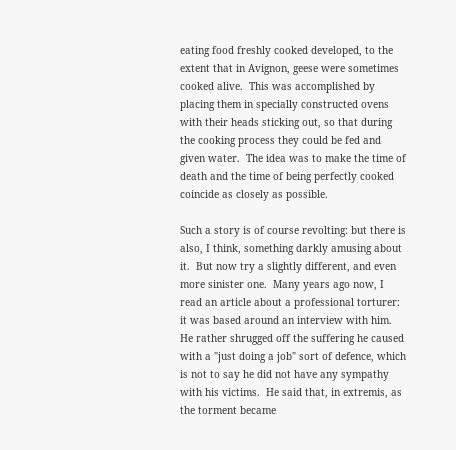eating food freshly cooked developed, to the extent that in Avignon, geese were sometimes cooked alive.  This was accomplished by placing them in specially constructed ovens with their heads sticking out, so that during the cooking process they could be fed and given water.  The idea was to make the time of death and the time of being perfectly cooked coincide as closely as possible.

Such a story is of course revolting: but there is also, I think, something darkly amusing about it.  But now try a slightly different, and even more sinister one.  Many years ago now, I read an article about a professional torturer: it was based around an interview with him.  He rather shrugged off the suffering he caused with a "just doing a job" sort of defence, which is not to say he did not have any sympathy with his victims.  He said that, in extremis, as the torment became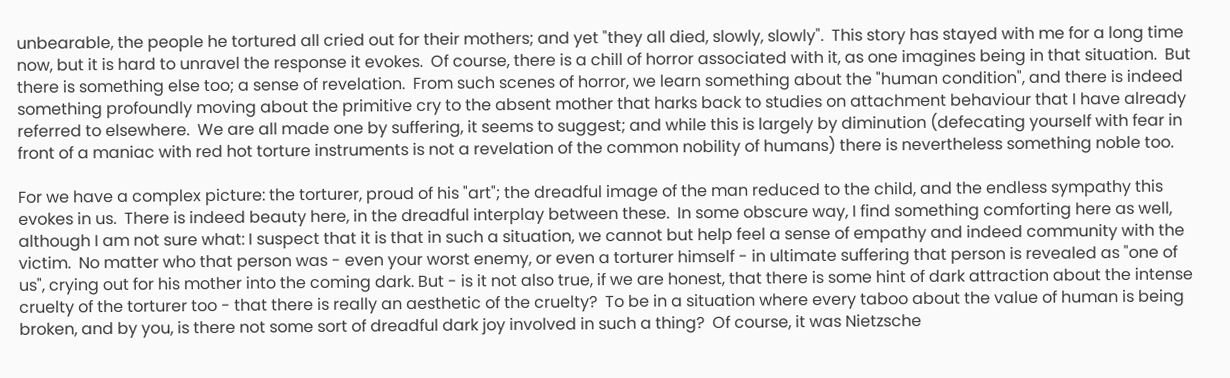unbearable, the people he tortured all cried out for their mothers; and yet "they all died, slowly, slowly".  This story has stayed with me for a long time now, but it is hard to unravel the response it evokes.  Of course, there is a chill of horror associated with it, as one imagines being in that situation.  But there is something else too; a sense of revelation.  From such scenes of horror, we learn something about the "human condition", and there is indeed something profoundly moving about the primitive cry to the absent mother that harks back to studies on attachment behaviour that I have already referred to elsewhere.  We are all made one by suffering, it seems to suggest; and while this is largely by diminution (defecating yourself with fear in front of a maniac with red hot torture instruments is not a revelation of the common nobility of humans) there is nevertheless something noble too.

For we have a complex picture: the torturer, proud of his "art"; the dreadful image of the man reduced to the child, and the endless sympathy this evokes in us.  There is indeed beauty here, in the dreadful interplay between these.  In some obscure way, I find something comforting here as well, although I am not sure what: I suspect that it is that in such a situation, we cannot but help feel a sense of empathy and indeed community with the victim.  No matter who that person was - even your worst enemy, or even a torturer himself - in ultimate suffering that person is revealed as "one of us", crying out for his mother into the coming dark. But - is it not also true, if we are honest, that there is some hint of dark attraction about the intense cruelty of the torturer too - that there is really an aesthetic of the cruelty?  To be in a situation where every taboo about the value of human is being broken, and by you, is there not some sort of dreadful dark joy involved in such a thing?  Of course, it was Nietzsche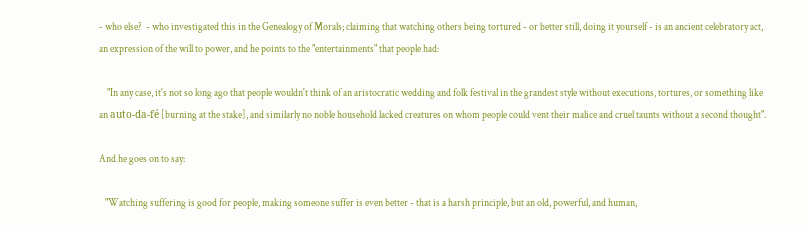- who else?  - who investigated this in the Genealogy of Morals; claiming that watching others being tortured - or better still, doing it yourself - is an ancient celebratory act, an expression of the will to power, and he points to the "entertainments" that people had:

    "In any case, it's not so long ago that people wouldn't think of an aristocratic wedding and folk festival in the grandest style without executions, tortures, or something like an auto-da-fé [burning at the stake], and similarly no noble household lacked creatures on whom people could vent their malice and cruel taunts without a second thought".

And he goes on to say:

   "Watching suffering is good for people, making someone suffer is even better - that is a harsh principle, but an old, powerful, and human,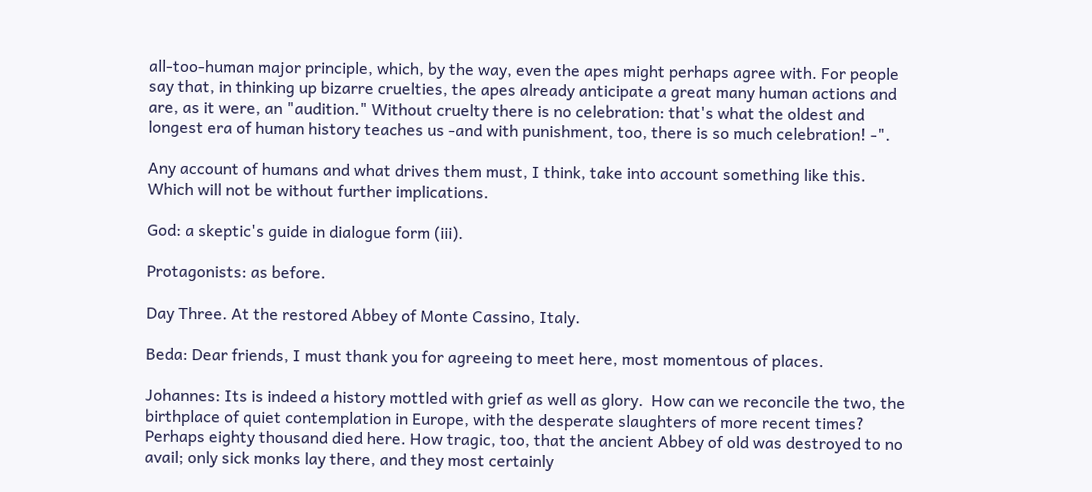all-too-human major principle, which, by the way, even the apes might perhaps agree with. For people say that, in thinking up bizarre cruelties, the apes already anticipate a great many human actions and are, as it were, an "audition." Without cruelty there is no celebration: that's what the oldest and longest era of human history teaches us -and with punishment, too, there is so much celebration! -".

Any account of humans and what drives them must, I think, take into account something like this.  Which will not be without further implications.

God: a skeptic's guide in dialogue form (iii).

Protagonists: as before.

Day Three. At the restored Abbey of Monte Cassino, Italy.

Beda: Dear friends, I must thank you for agreeing to meet here, most momentous of places.

Johannes: Its is indeed a history mottled with grief as well as glory.  How can we reconcile the two, the birthplace of quiet contemplation in Europe, with the desperate slaughters of more recent times?  Perhaps eighty thousand died here. How tragic, too, that the ancient Abbey of old was destroyed to no avail; only sick monks lay there, and they most certainly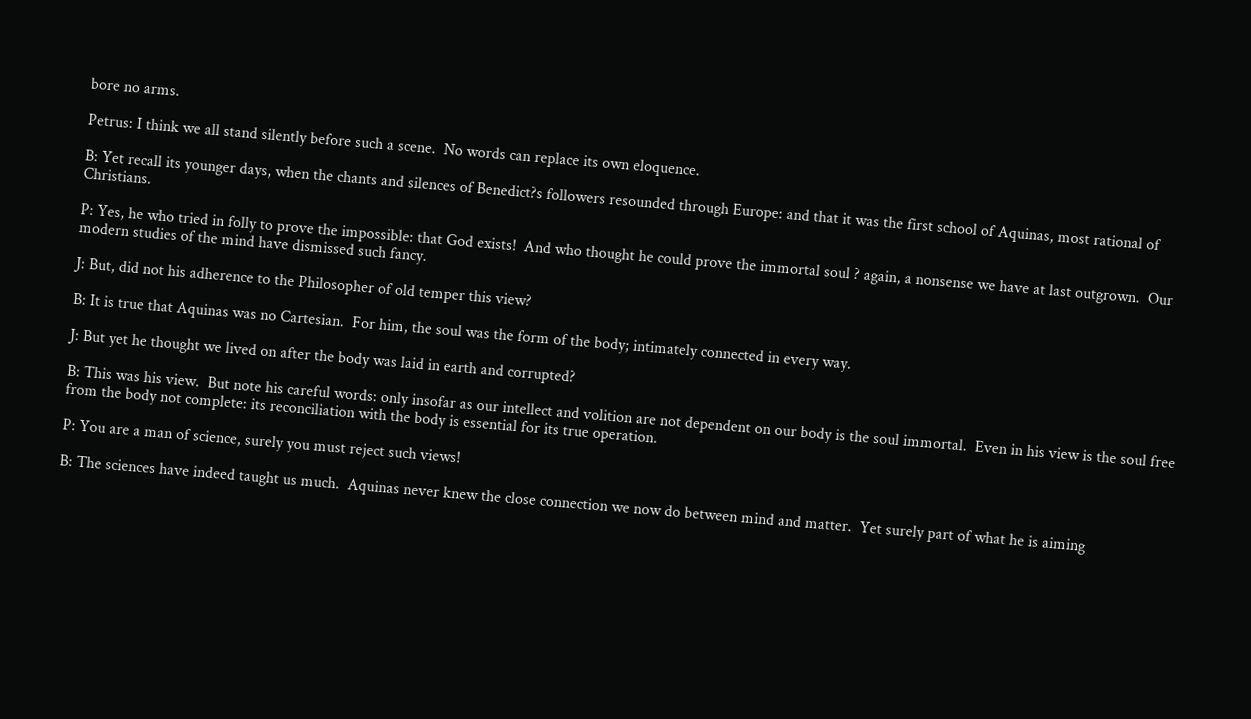bore no arms.

Petrus: I think we all stand silently before such a scene.  No words can replace its own eloquence.

B: Yet recall its younger days, when the chants and silences of Benedict?s followers resounded through Europe: and that it was the first school of Aquinas, most rational of Christians.

P: Yes, he who tried in folly to prove the impossible: that God exists!  And who thought he could prove the immortal soul ? again, a nonsense we have at last outgrown.  Our modern studies of the mind have dismissed such fancy.

J: But, did not his adherence to the Philosopher of old temper this view?

B: It is true that Aquinas was no Cartesian.  For him, the soul was the form of the body; intimately connected in every way.

J: But yet he thought we lived on after the body was laid in earth and corrupted?

B: This was his view.  But note his careful words: only insofar as our intellect and volition are not dependent on our body is the soul immortal.  Even in his view is the soul free from the body not complete: its reconciliation with the body is essential for its true operation.

P: You are a man of science, surely you must reject such views!

B: The sciences have indeed taught us much.  Aquinas never knew the close connection we now do between mind and matter.  Yet surely part of what he is aiming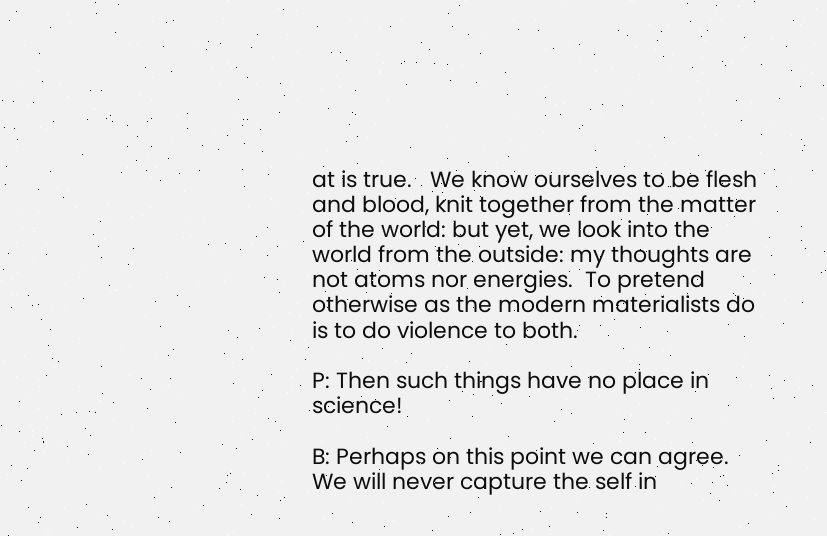at is true.   We know ourselves to be flesh and blood, knit together from the matter of the world: but yet, we look into the world from the outside: my thoughts are not atoms nor energies.  To pretend otherwise as the modern materialists do is to do violence to both.

P: Then such things have no place in science!

B: Perhaps on this point we can agree.  We will never capture the self in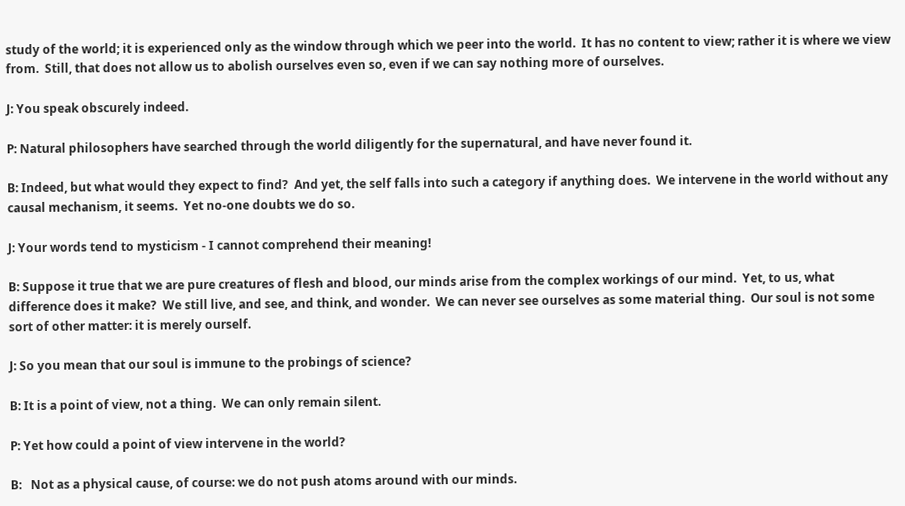study of the world; it is experienced only as the window through which we peer into the world.  It has no content to view; rather it is where we view from.  Still, that does not allow us to abolish ourselves even so, even if we can say nothing more of ourselves.

J: You speak obscurely indeed.

P: Natural philosophers have searched through the world diligently for the supernatural, and have never found it.

B: Indeed, but what would they expect to find?  And yet, the self falls into such a category if anything does.  We intervene in the world without any causal mechanism, it seems.  Yet no-one doubts we do so.

J: Your words tend to mysticism - I cannot comprehend their meaning!

B: Suppose it true that we are pure creatures of flesh and blood, our minds arise from the complex workings of our mind.  Yet, to us, what difference does it make?  We still live, and see, and think, and wonder.  We can never see ourselves as some material thing.  Our soul is not some sort of other matter: it is merely ourself.

J: So you mean that our soul is immune to the probings of science?

B: It is a point of view, not a thing.  We can only remain silent.

P: Yet how could a point of view intervene in the world?

B:   Not as a physical cause, of course: we do not push atoms around with our minds.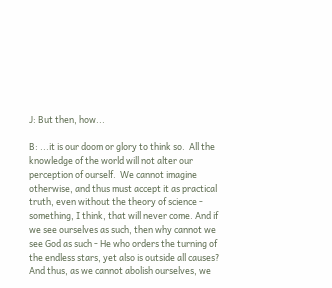J: But then, how...

B: ...it is our doom or glory to think so.  All the knowledge of the world will not alter our perception of ourself.  We cannot imagine otherwise, and thus must accept it as practical truth, even without the theory of science - something, I think, that will never come. And if we see ourselves as such, then why cannot we see God as such - He who orders the turning of the endless stars, yet also is outside all causes?  And thus, as we cannot abolish ourselves, we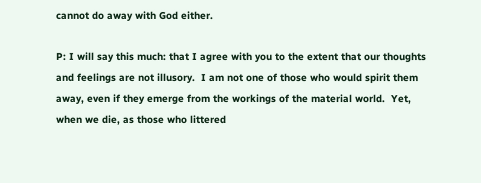cannot do away with God either.

P: I will say this much: that I agree with you to the extent that our thoughts and feelings are not illusory.  I am not one of those who would spirit them away, even if they emerge from the workings of the material world.  Yet, when we die, as those who littered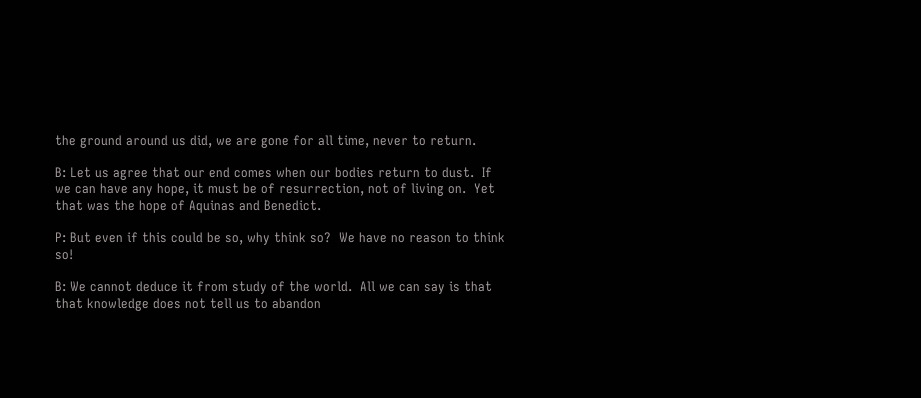the ground around us did, we are gone for all time, never to return.

B: Let us agree that our end comes when our bodies return to dust.  If we can have any hope, it must be of resurrection, not of living on.  Yet that was the hope of Aquinas and Benedict.

P: But even if this could be so, why think so?  We have no reason to think so!

B: We cannot deduce it from study of the world.  All we can say is that that knowledge does not tell us to abandon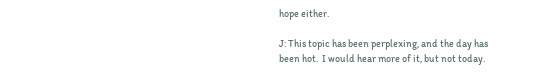hope either.

J: This topic has been perplexing, and the day has been hot.  I would hear more of it, but not today.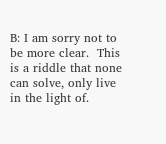B: I am sorry not to be more clear.  This is a riddle that none can solve, only live in the light of.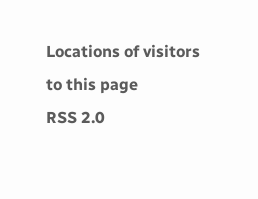Locations of visitors to this page
RSS 2.0